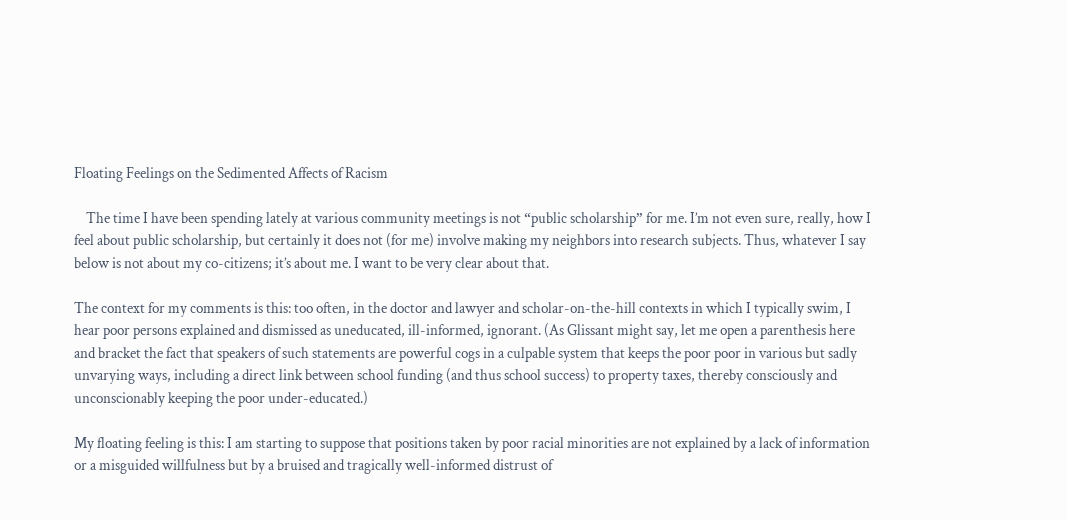Floating Feelings on the Sedimented Affects of Racism

    The time I have been spending lately at various community meetings is not “public scholarship” for me. I’m not even sure, really, how I feel about public scholarship, but certainly it does not (for me) involve making my neighbors into research subjects. Thus, whatever I say below is not about my co-citizens; it’s about me. I want to be very clear about that.

The context for my comments is this: too often, in the doctor and lawyer and scholar-on-the-hill contexts in which I typically swim, I hear poor persons explained and dismissed as uneducated, ill-informed, ignorant. (As Glissant might say, let me open a parenthesis here and bracket the fact that speakers of such statements are powerful cogs in a culpable system that keeps the poor poor in various but sadly unvarying ways, including a direct link between school funding (and thus school success) to property taxes, thereby consciously and unconscionably keeping the poor under-educated.)

My floating feeling is this: I am starting to suppose that positions taken by poor racial minorities are not explained by a lack of information or a misguided willfulness but by a bruised and tragically well-informed distrust of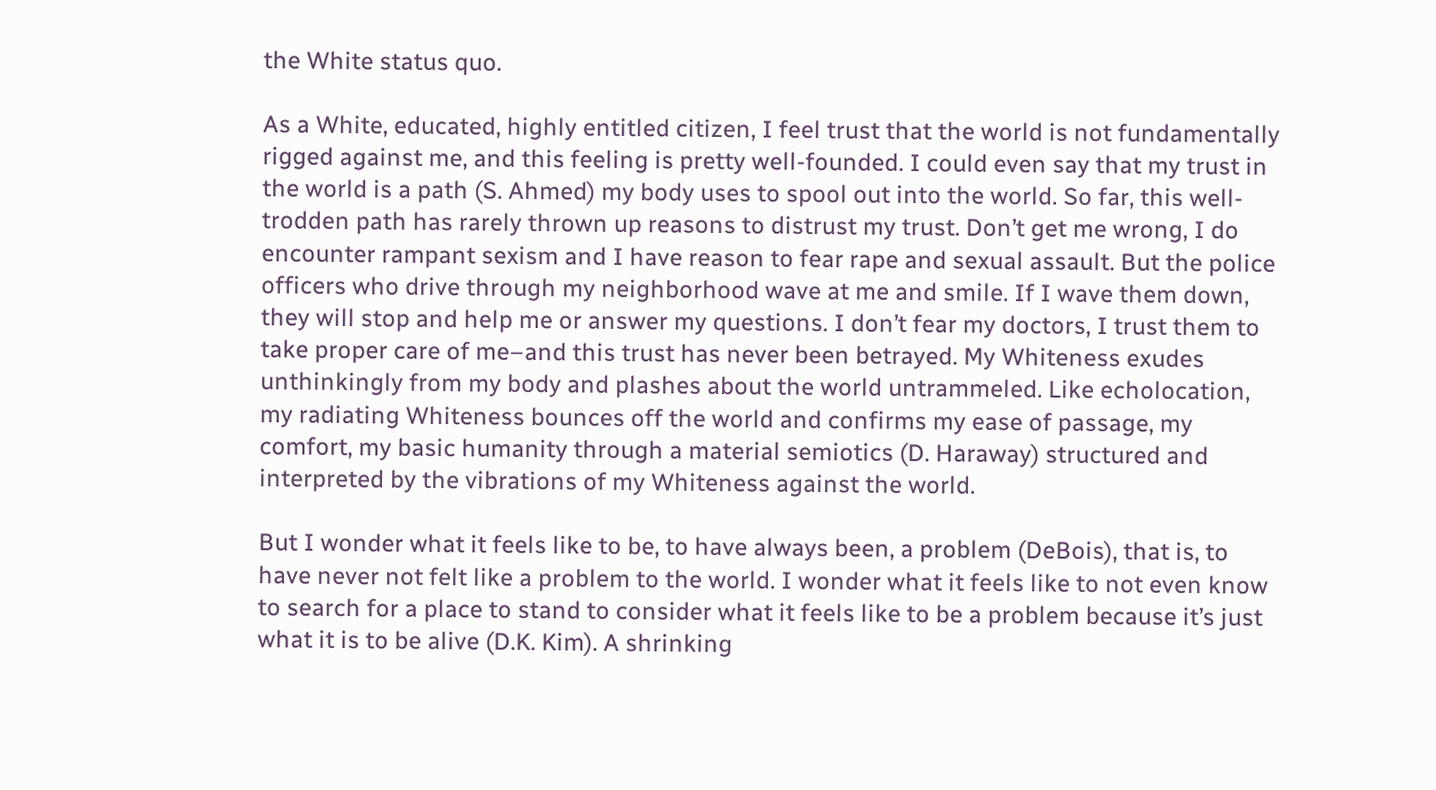the White status quo.

As a White, educated, highly entitled citizen, I feel trust that the world is not fundamentally rigged against me, and this feeling is pretty well-founded. I could even say that my trust in the world is a path (S. Ahmed) my body uses to spool out into the world. So far, this well-trodden path has rarely thrown up reasons to distrust my trust. Don’t get me wrong, I do encounter rampant sexism and I have reason to fear rape and sexual assault. But the police officers who drive through my neighborhood wave at me and smile. If I wave them down, they will stop and help me or answer my questions. I don’t fear my doctors, I trust them to take proper care of me–and this trust has never been betrayed. My Whiteness exudes unthinkingly from my body and plashes about the world untrammeled. Like echolocation, my radiating Whiteness bounces off the world and confirms my ease of passage, my comfort, my basic humanity through a material semiotics (D. Haraway) structured and interpreted by the vibrations of my Whiteness against the world.

But I wonder what it feels like to be, to have always been, a problem (DeBois), that is, to have never not felt like a problem to the world. I wonder what it feels like to not even know to search for a place to stand to consider what it feels like to be a problem because it’s just what it is to be alive (D.K. Kim). A shrinking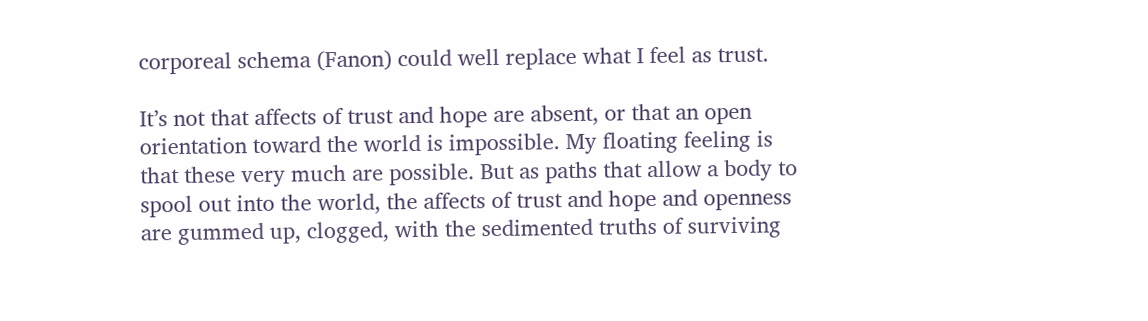corporeal schema (Fanon) could well replace what I feel as trust.

It’s not that affects of trust and hope are absent, or that an open orientation toward the world is impossible. My floating feeling is that these very much are possible. But as paths that allow a body to spool out into the world, the affects of trust and hope and openness are gummed up, clogged, with the sedimented truths of surviving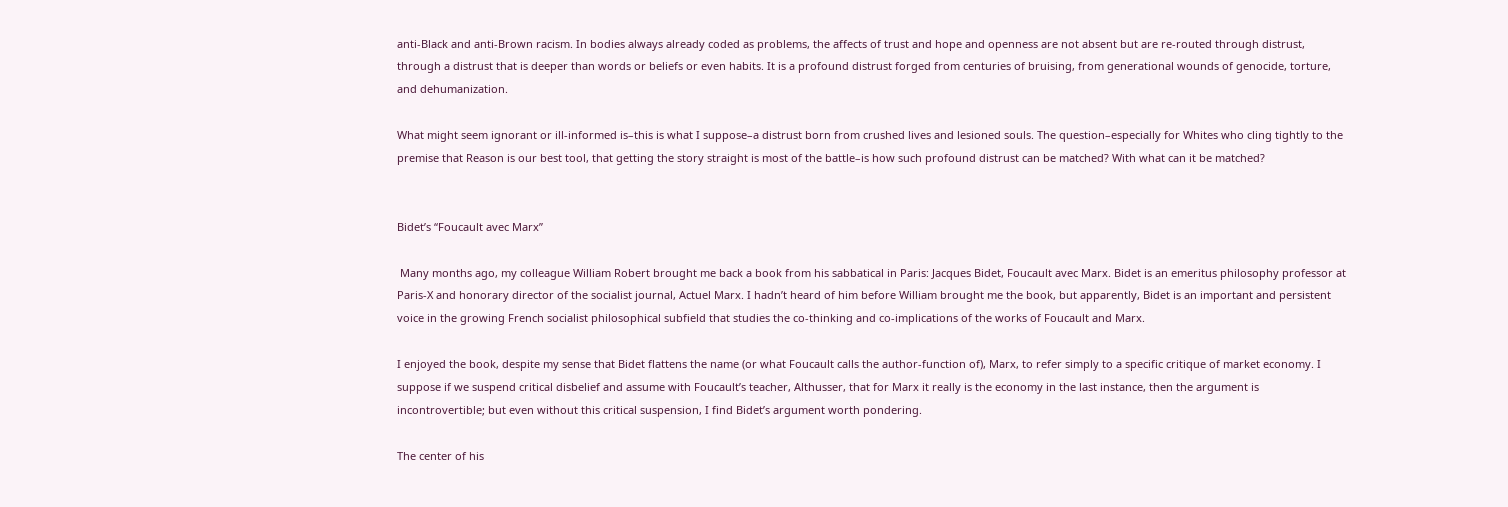anti-Black and anti-Brown racism. In bodies always already coded as problems, the affects of trust and hope and openness are not absent but are re-routed through distrust, through a distrust that is deeper than words or beliefs or even habits. It is a profound distrust forged from centuries of bruising, from generational wounds of genocide, torture, and dehumanization.

What might seem ignorant or ill-informed is–this is what I suppose–a distrust born from crushed lives and lesioned souls. The question–especially for Whites who cling tightly to the premise that Reason is our best tool, that getting the story straight is most of the battle–is how such profound distrust can be matched? With what can it be matched?


Bidet’s “Foucault avec Marx”

 Many months ago, my colleague William Robert brought me back a book from his sabbatical in Paris: Jacques Bidet, Foucault avec Marx. Bidet is an emeritus philosophy professor at Paris-X and honorary director of the socialist journal, Actuel Marx. I hadn’t heard of him before William brought me the book, but apparently, Bidet is an important and persistent voice in the growing French socialist philosophical subfield that studies the co-thinking and co-implications of the works of Foucault and Marx.

I enjoyed the book, despite my sense that Bidet flattens the name (or what Foucault calls the author-function of), Marx, to refer simply to a specific critique of market economy. I suppose if we suspend critical disbelief and assume with Foucault’s teacher, Althusser, that for Marx it really is the economy in the last instance, then the argument is incontrovertible; but even without this critical suspension, I find Bidet’s argument worth pondering.

The center of his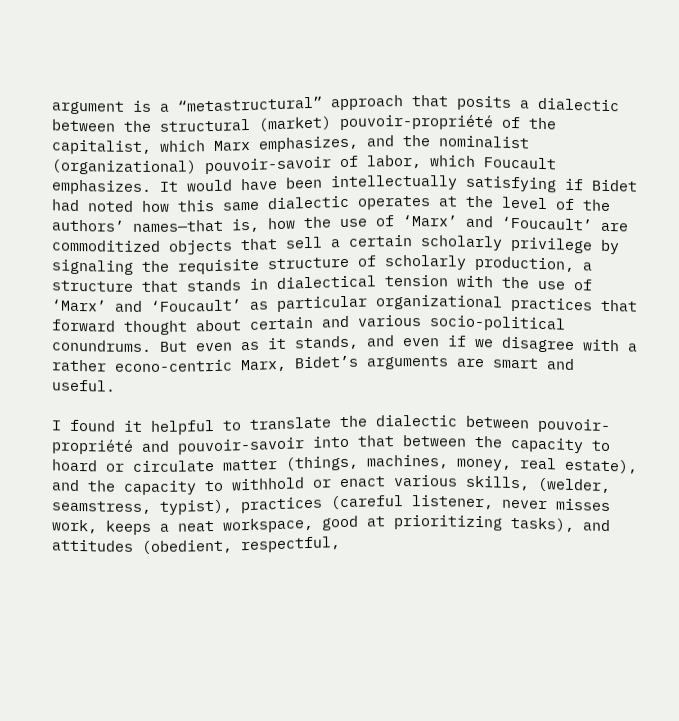argument is a “metastructural” approach that posits a dialectic between the structural (market) pouvoir-propriété of the capitalist, which Marx emphasizes, and the nominalist (organizational) pouvoir-savoir of labor, which Foucault emphasizes. It would have been intellectually satisfying if Bidet had noted how this same dialectic operates at the level of the authors’ names—that is, how the use of ‘Marx’ and ‘Foucault’ are commoditized objects that sell a certain scholarly privilege by signaling the requisite structure of scholarly production, a structure that stands in dialectical tension with the use of ‘Marx’ and ‘Foucault’ as particular organizational practices that forward thought about certain and various socio-political conundrums. But even as it stands, and even if we disagree with a rather econo-centric Marx, Bidet’s arguments are smart and useful.

I found it helpful to translate the dialectic between pouvoir-propriété and pouvoir-savoir into that between the capacity to hoard or circulate matter (things, machines, money, real estate), and the capacity to withhold or enact various skills, (welder, seamstress, typist), practices (careful listener, never misses work, keeps a neat workspace, good at prioritizing tasks), and attitudes (obedient, respectful,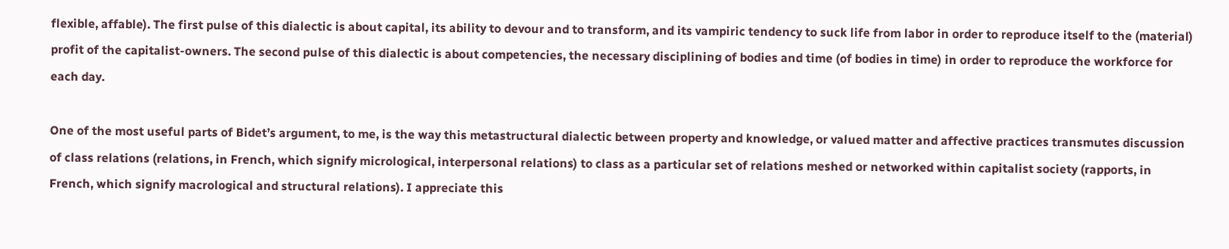flexible, affable). The first pulse of this dialectic is about capital, its ability to devour and to transform, and its vampiric tendency to suck life from labor in order to reproduce itself to the (material) profit of the capitalist-owners. The second pulse of this dialectic is about competencies, the necessary disciplining of bodies and time (of bodies in time) in order to reproduce the workforce for each day.

One of the most useful parts of Bidet’s argument, to me, is the way this metastructural dialectic between property and knowledge, or valued matter and affective practices transmutes discussion of class relations (relations, in French, which signify micrological, interpersonal relations) to class as a particular set of relations meshed or networked within capitalist society (rapports, in French, which signify macrological and structural relations). I appreciate this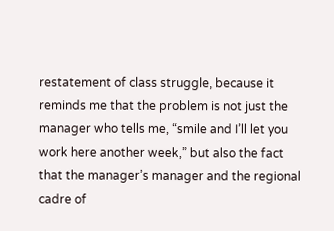restatement of class struggle, because it reminds me that the problem is not just the manager who tells me, “smile and I’ll let you work here another week,” but also the fact that the manager’s manager and the regional cadre of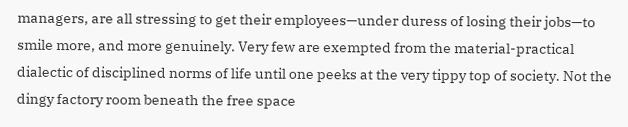managers, are all stressing to get their employees—under duress of losing their jobs—to smile more, and more genuinely. Very few are exempted from the material-practical dialectic of disciplined norms of life until one peeks at the very tippy top of society. Not the dingy factory room beneath the free space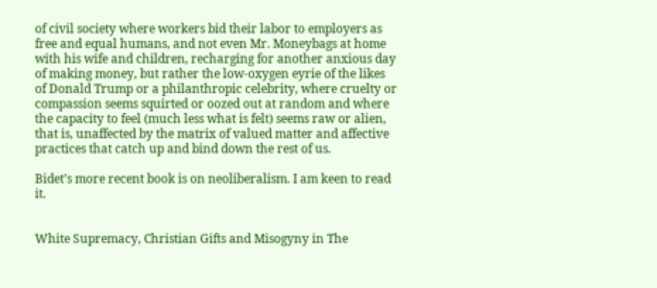of civil society where workers bid their labor to employers as free and equal humans, and not even Mr. Moneybags at home with his wife and children, recharging for another anxious day of making money, but rather the low-oxygen eyrie of the likes of Donald Trump or a philanthropic celebrity, where cruelty or compassion seems squirted or oozed out at random and where the capacity to feel (much less what is felt) seems raw or alien, that is, unaffected by the matrix of valued matter and affective practices that catch up and bind down the rest of us.

Bidet’s more recent book is on neoliberalism. I am keen to read it.


White Supremacy, Christian Gifts and Misogyny in The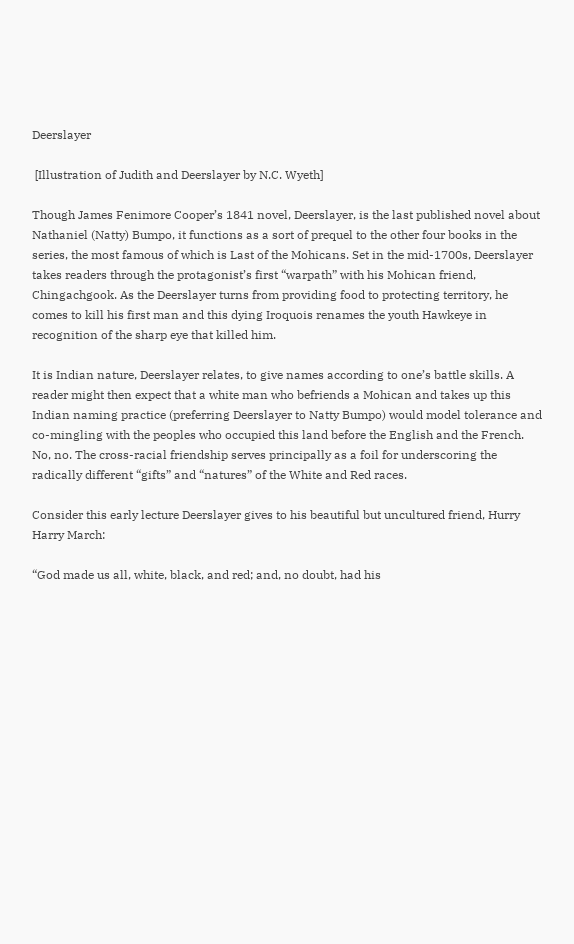Deerslayer

 [Illustration of Judith and Deerslayer by N.C. Wyeth]

Though James Fenimore Cooper’s 1841 novel, Deerslayer, is the last published novel about Nathaniel (Natty) Bumpo, it functions as a sort of prequel to the other four books in the series, the most famous of which is Last of the Mohicans. Set in the mid-1700s, Deerslayer takes readers through the protagonist’s first “warpath” with his Mohican friend, Chingachgook. As the Deerslayer turns from providing food to protecting territory, he comes to kill his first man and this dying Iroquois renames the youth Hawkeye in recognition of the sharp eye that killed him.

It is Indian nature, Deerslayer relates, to give names according to one’s battle skills. A reader might then expect that a white man who befriends a Mohican and takes up this Indian naming practice (preferring Deerslayer to Natty Bumpo) would model tolerance and co-mingling with the peoples who occupied this land before the English and the French. No, no. The cross-racial friendship serves principally as a foil for underscoring the radically different “gifts” and “natures” of the White and Red races.

Consider this early lecture Deerslayer gives to his beautiful but uncultured friend, Hurry Harry March:

“God made us all, white, black, and red; and, no doubt, had his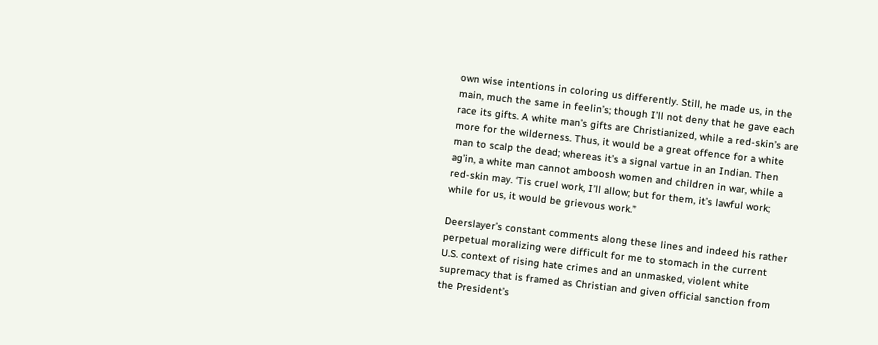own wise intentions in coloring us differently. Still, he made us, in the main, much the same in feelin’s; though I’ll not deny that he gave each race its gifts. A white man’s gifts are Christianized, while a red-skin’s are more for the wilderness. Thus, it would be a great offence for a white man to scalp the dead; whereas it’s a signal vartue in an Indian. Then ag’in, a white man cannot amboosh women and children in war, while a red-skin may. ‘Tis cruel work, I’ll allow; but for them, it’s lawful work; while for us, it would be grievous work.”

Deerslayer’s constant comments along these lines and indeed his rather perpetual moralizing were difficult for me to stomach in the current U.S. context of rising hate crimes and an unmasked, violent white supremacy that is framed as Christian and given official sanction from the President’s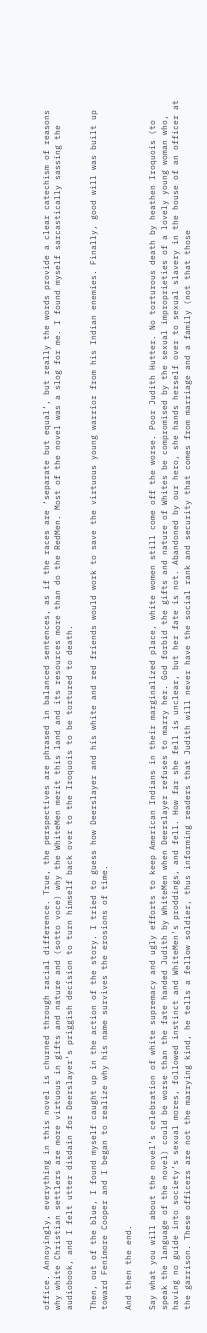office. Annoyingly, everything in this novel is churned through racial difference. True, the perspectives are phrased in balanced sentences, as if the races are ‘separate but equal’, but really the words provide a clear catechism of reasons why white Christian settlers are more virtuous in gifts and nature and (sotto voce) why the WhiteMen merit this land and its resources more than do the RedMen. Most of the novel was a slog for me. I found myself sarcastically sassing the audiobook, and I felt utter disdain for Deerslayer’s priggish decision to turn himself back over to the Iroquois to be tortured to death.

Then, out of the blue, I found myself caught up in the action of the story. I tried to guess how Deerslayer and his white and red friends would work to save the virtuous young warrior from his Indian enemies. Finally, good will was built up toward Fenimore Cooper and I began to realize why his name survives the erosions of time.

And then the end.

Say what you will about the novel’s celebration of white supremacy and ugly efforts to keep American Indians in their marginalized place, white women still come off the worse. Poor Judith Hutter. No torturous death by heathen Iroquois (to speak the language of the novel) could be worse than the fate handed Judith by WhiteMen when Deerslayer refuses to marry her. God forbid the gifts and nature of Whites be compromised by the sexual improprieties of a lovely young woman who, having no guide into society’s sexual mores, followed instinct and WhiteMen’s proddings, and fell. How far she fell is unclear, but her fate is not. Abandoned by our hero, she hands herself over to sexual slavery in the house of an officer at the garrison. These officers are not the marrying kind, he tells a fellow soldier, thus informing readers that Judith will never have the social rank and security that comes from marriage and a family (not that those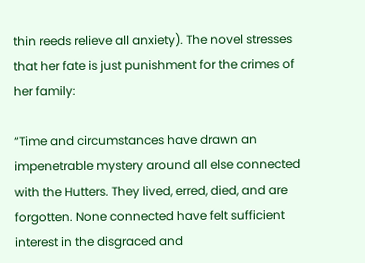thin reeds relieve all anxiety). The novel stresses that her fate is just punishment for the crimes of her family:

“Time and circumstances have drawn an impenetrable mystery around all else connected with the Hutters. They lived, erred, died, and are forgotten. None connected have felt sufficient interest in the disgraced and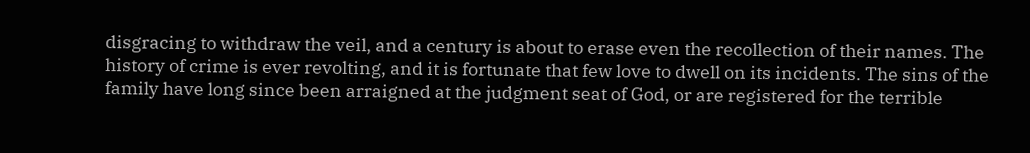disgracing to withdraw the veil, and a century is about to erase even the recollection of their names. The history of crime is ever revolting, and it is fortunate that few love to dwell on its incidents. The sins of the family have long since been arraigned at the judgment seat of God, or are registered for the terrible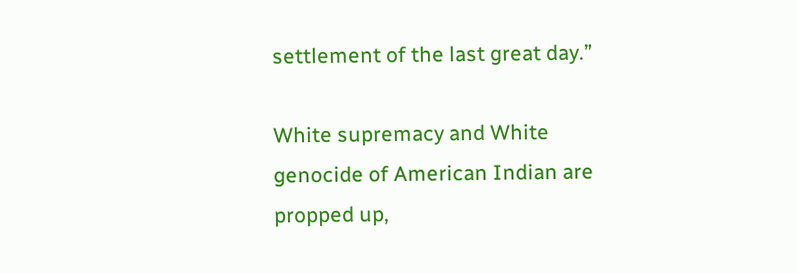settlement of the last great day.”

White supremacy and White genocide of American Indian are propped up,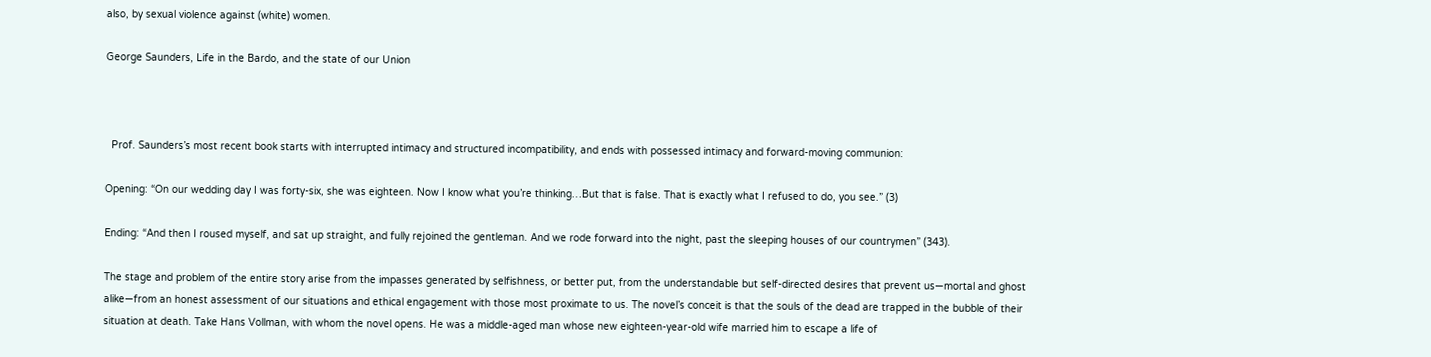also, by sexual violence against (white) women.

George Saunders, Life in the Bardo, and the state of our Union



  Prof. Saunders’s most recent book starts with interrupted intimacy and structured incompatibility, and ends with possessed intimacy and forward-moving communion:

Opening: “On our wedding day I was forty-six, she was eighteen. Now I know what you’re thinking…But that is false. That is exactly what I refused to do, you see.” (3)

Ending: “And then I roused myself, and sat up straight, and fully rejoined the gentleman. And we rode forward into the night, past the sleeping houses of our countrymen” (343).

The stage and problem of the entire story arise from the impasses generated by selfishness, or better put, from the understandable but self-directed desires that prevent us—mortal and ghost alike—from an honest assessment of our situations and ethical engagement with those most proximate to us. The novel’s conceit is that the souls of the dead are trapped in the bubble of their situation at death. Take Hans Vollman, with whom the novel opens. He was a middle-aged man whose new eighteen-year-old wife married him to escape a life of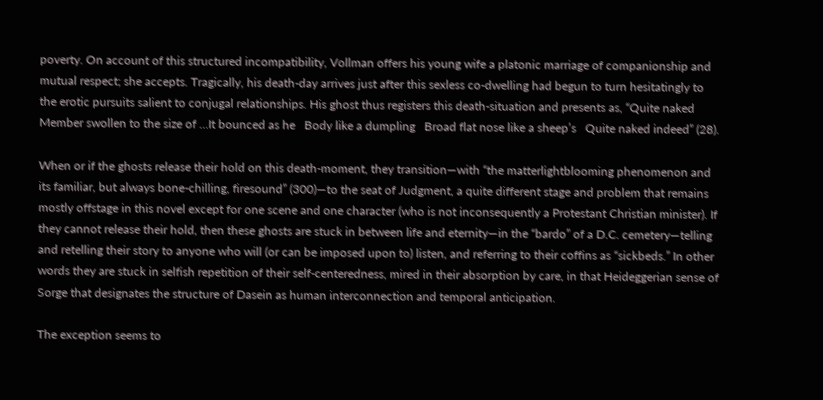poverty. On account of this structured incompatibility, Vollman offers his young wife a platonic marriage of companionship and mutual respect; she accepts. Tragically, his death-day arrives just after this sexless co-dwelling had begun to turn hesitatingly to the erotic pursuits salient to conjugal relationships. His ghost thus registers this death-situation and presents as, “Quite naked     Member swollen to the size of …It bounced as he   Body like a dumpling   Broad flat nose like a sheep’s   Quite naked indeed” (28).

When or if the ghosts release their hold on this death-moment, they transition—with “the matterlightblooming phenomenon and its familiar, but always bone-chilling, firesound” (300)—to the seat of Judgment, a quite different stage and problem that remains mostly offstage in this novel except for one scene and one character (who is not inconsequently a Protestant Christian minister). If they cannot release their hold, then these ghosts are stuck in between life and eternity—in the “bardo” of a D.C. cemetery—telling and retelling their story to anyone who will (or can be imposed upon to) listen, and referring to their coffins as “sickbeds.” In other words they are stuck in selfish repetition of their self-centeredness, mired in their absorption by care, in that Heideggerian sense of Sorge that designates the structure of Dasein as human interconnection and temporal anticipation.

The exception seems to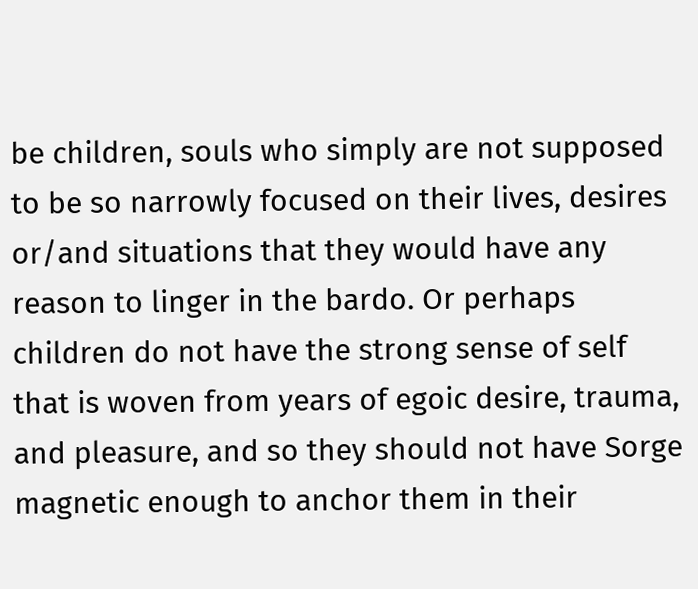be children, souls who simply are not supposed to be so narrowly focused on their lives, desires or/and situations that they would have any reason to linger in the bardo. Or perhaps children do not have the strong sense of self that is woven from years of egoic desire, trauma, and pleasure, and so they should not have Sorge magnetic enough to anchor them in their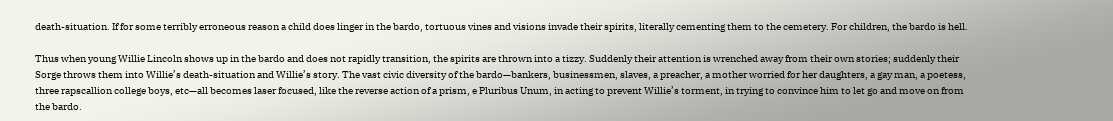death-situation. If for some terribly erroneous reason a child does linger in the bardo, tortuous vines and visions invade their spirits, literally cementing them to the cemetery. For children, the bardo is hell.

Thus when young Willie Lincoln shows up in the bardo and does not rapidly transition, the spirits are thrown into a tizzy. Suddenly their attention is wrenched away from their own stories; suddenly their Sorge throws them into Willie’s death-situation and Willie’s story. The vast civic diversity of the bardo—bankers, businessmen, slaves, a preacher, a mother worried for her daughters, a gay man, a poetess, three rapscallion college boys, etc—all becomes laser focused, like the reverse action of a prism, e Pluribus Unum, in acting to prevent Willie’s torment, in trying to convince him to let go and move on from the bardo.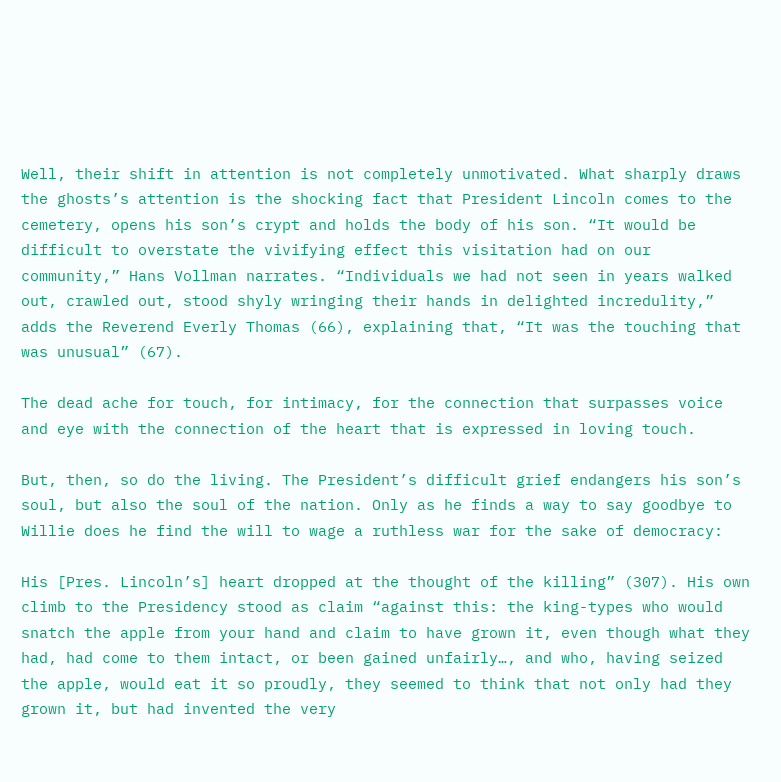Well, their shift in attention is not completely unmotivated. What sharply draws the ghosts’s attention is the shocking fact that President Lincoln comes to the cemetery, opens his son’s crypt and holds the body of his son. “It would be difficult to overstate the vivifying effect this visitation had on our community,” Hans Vollman narrates. “Individuals we had not seen in years walked out, crawled out, stood shyly wringing their hands in delighted incredulity,” adds the Reverend Everly Thomas (66), explaining that, “It was the touching that was unusual” (67).

The dead ache for touch, for intimacy, for the connection that surpasses voice and eye with the connection of the heart that is expressed in loving touch.

But, then, so do the living. The President’s difficult grief endangers his son’s soul, but also the soul of the nation. Only as he finds a way to say goodbye to Willie does he find the will to wage a ruthless war for the sake of democracy:

His [Pres. Lincoln’s] heart dropped at the thought of the killing” (307). His own climb to the Presidency stood as claim “against this: the king-types who would snatch the apple from your hand and claim to have grown it, even though what they had, had come to them intact, or been gained unfairly…, and who, having seized the apple, would eat it so proudly, they seemed to think that not only had they grown it, but had invented the very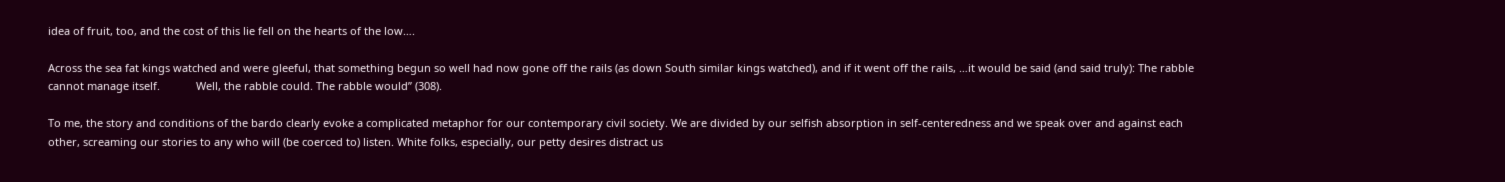idea of fruit, too, and the cost of this lie fell on the hearts of the low….

Across the sea fat kings watched and were gleeful, that something begun so well had now gone off the rails (as down South similar kings watched), and if it went off the rails, …it would be said (and said truly): The rabble cannot manage itself.            Well, the rabble could. The rabble would” (308).

To me, the story and conditions of the bardo clearly evoke a complicated metaphor for our contemporary civil society. We are divided by our selfish absorption in self-centeredness and we speak over and against each other, screaming our stories to any who will (be coerced to) listen. White folks, especially, our petty desires distract us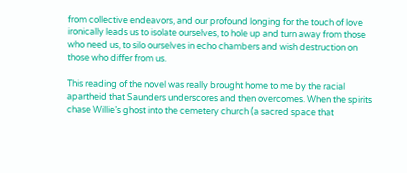from collective endeavors, and our profound longing for the touch of love ironically leads us to isolate ourselves, to hole up and turn away from those who need us, to silo ourselves in echo chambers and wish destruction on those who differ from us.

This reading of the novel was really brought home to me by the racial apartheid that Saunders underscores and then overcomes. When the spirits chase Willie’s ghost into the cemetery church (a sacred space that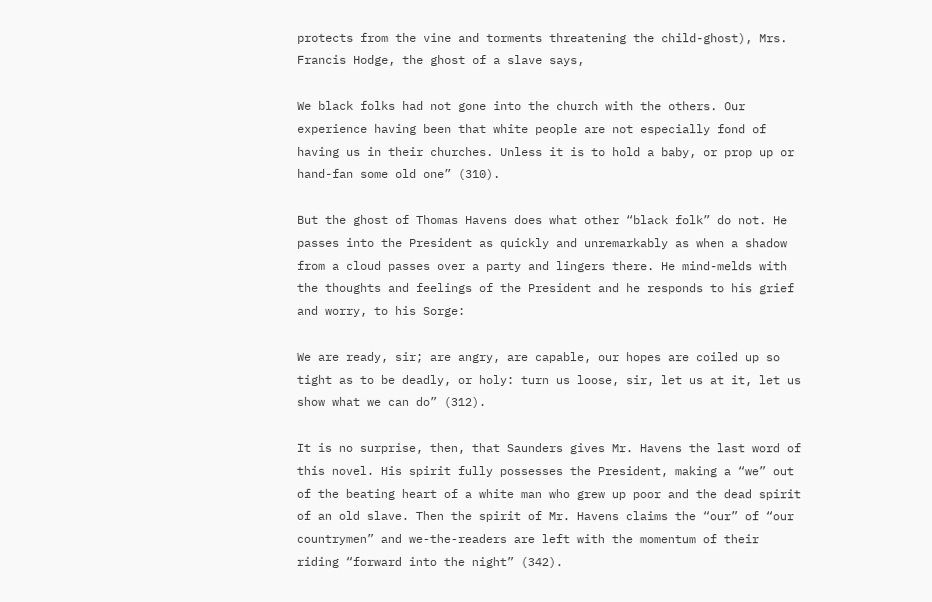protects from the vine and torments threatening the child-ghost), Mrs. Francis Hodge, the ghost of a slave says,

We black folks had not gone into the church with the others. Our experience having been that white people are not especially fond of having us in their churches. Unless it is to hold a baby, or prop up or hand-fan some old one” (310).

But the ghost of Thomas Havens does what other “black folk” do not. He passes into the President as quickly and unremarkably as when a shadow from a cloud passes over a party and lingers there. He mind-melds with the thoughts and feelings of the President and he responds to his grief and worry, to his Sorge:

We are ready, sir; are angry, are capable, our hopes are coiled up so tight as to be deadly, or holy: turn us loose, sir, let us at it, let us show what we can do” (312).

It is no surprise, then, that Saunders gives Mr. Havens the last word of this novel. His spirit fully possesses the President, making a “we” out of the beating heart of a white man who grew up poor and the dead spirit of an old slave. Then the spirit of Mr. Havens claims the “our” of “our countrymen” and we-the-readers are left with the momentum of their riding “forward into the night” (342).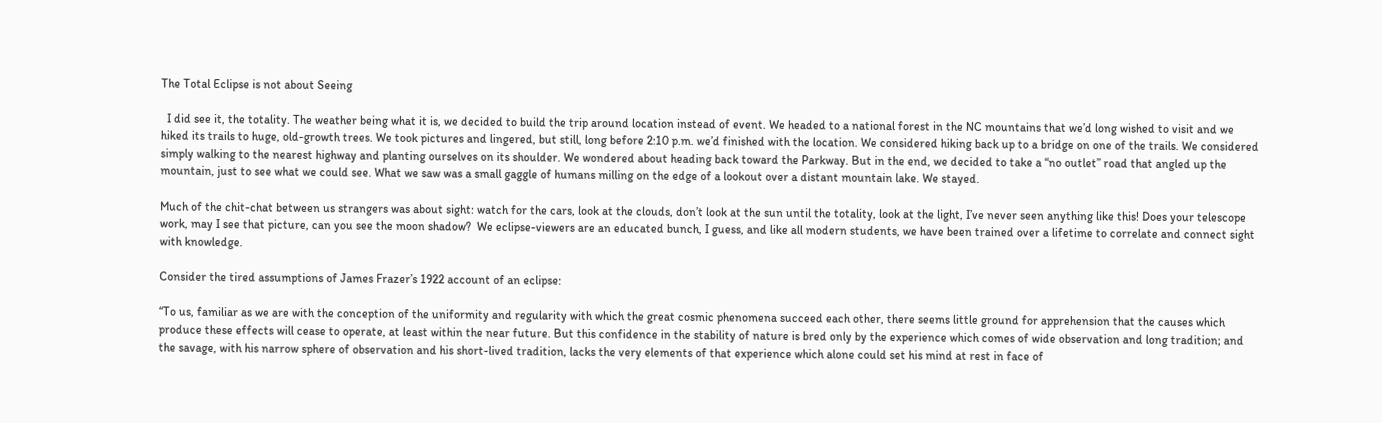The Total Eclipse is not about Seeing

  I did see it, the totality. The weather being what it is, we decided to build the trip around location instead of event. We headed to a national forest in the NC mountains that we’d long wished to visit and we hiked its trails to huge, old-growth trees. We took pictures and lingered, but still, long before 2:10 p.m. we’d finished with the location. We considered hiking back up to a bridge on one of the trails. We considered simply walking to the nearest highway and planting ourselves on its shoulder. We wondered about heading back toward the Parkway. But in the end, we decided to take a “no outlet” road that angled up the mountain, just to see what we could see. What we saw was a small gaggle of humans milling on the edge of a lookout over a distant mountain lake. We stayed.

Much of the chit-chat between us strangers was about sight: watch for the cars, look at the clouds, don’t look at the sun until the totality, look at the light, I’ve never seen anything like this! Does your telescope work, may I see that picture, can you see the moon shadow?  We eclipse-viewers are an educated bunch, I guess, and like all modern students, we have been trained over a lifetime to correlate and connect sight with knowledge.

Consider the tired assumptions of James Frazer’s 1922 account of an eclipse:

“To us, familiar as we are with the conception of the uniformity and regularity with which the great cosmic phenomena succeed each other, there seems little ground for apprehension that the causes which produce these effects will cease to operate, at least within the near future. But this confidence in the stability of nature is bred only by the experience which comes of wide observation and long tradition; and the savage, with his narrow sphere of observation and his short-lived tradition, lacks the very elements of that experience which alone could set his mind at rest in face of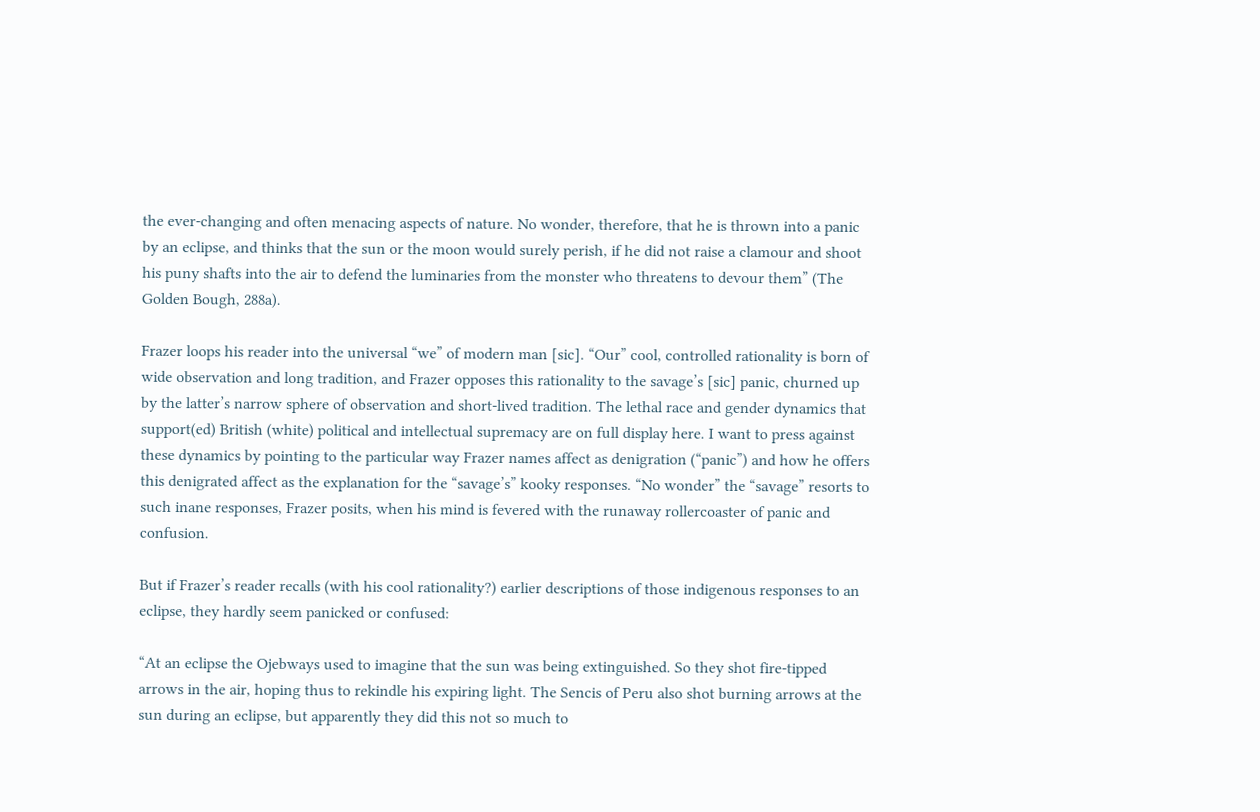the ever-changing and often menacing aspects of nature. No wonder, therefore, that he is thrown into a panic by an eclipse, and thinks that the sun or the moon would surely perish, if he did not raise a clamour and shoot his puny shafts into the air to defend the luminaries from the monster who threatens to devour them” (The Golden Bough, 288a).

Frazer loops his reader into the universal “we” of modern man [sic]. “Our” cool, controlled rationality is born of wide observation and long tradition, and Frazer opposes this rationality to the savage’s [sic] panic, churned up by the latter’s narrow sphere of observation and short-lived tradition. The lethal race and gender dynamics that support(ed) British (white) political and intellectual supremacy are on full display here. I want to press against these dynamics by pointing to the particular way Frazer names affect as denigration (“panic”) and how he offers this denigrated affect as the explanation for the “savage’s” kooky responses. “No wonder” the “savage” resorts to such inane responses, Frazer posits, when his mind is fevered with the runaway rollercoaster of panic and confusion.

But if Frazer’s reader recalls (with his cool rationality?) earlier descriptions of those indigenous responses to an eclipse, they hardly seem panicked or confused:

“At an eclipse the Ojebways used to imagine that the sun was being extinguished. So they shot fire-tipped arrows in the air, hoping thus to rekindle his expiring light. The Sencis of Peru also shot burning arrows at the sun during an eclipse, but apparently they did this not so much to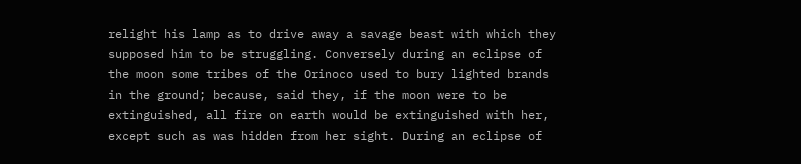relight his lamp as to drive away a savage beast with which they supposed him to be struggling. Conversely during an eclipse of the moon some tribes of the Orinoco used to bury lighted brands in the ground; because, said they, if the moon were to be extinguished, all fire on earth would be extinguished with her, except such as was hidden from her sight. During an eclipse of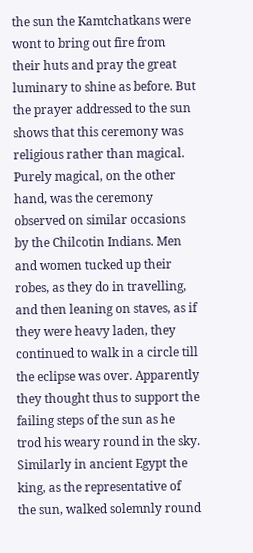the sun the Kamtchatkans were wont to bring out fire from their huts and pray the great luminary to shine as before. But the prayer addressed to the sun shows that this ceremony was religious rather than magical. Purely magical, on the other hand, was the ceremony observed on similar occasions by the Chilcotin Indians. Men and women tucked up their robes, as they do in travelling, and then leaning on staves, as if they were heavy laden, they continued to walk in a circle till the eclipse was over. Apparently they thought thus to support the failing steps of the sun as he trod his weary round in the sky. Similarly in ancient Egypt the king, as the representative of the sun, walked solemnly round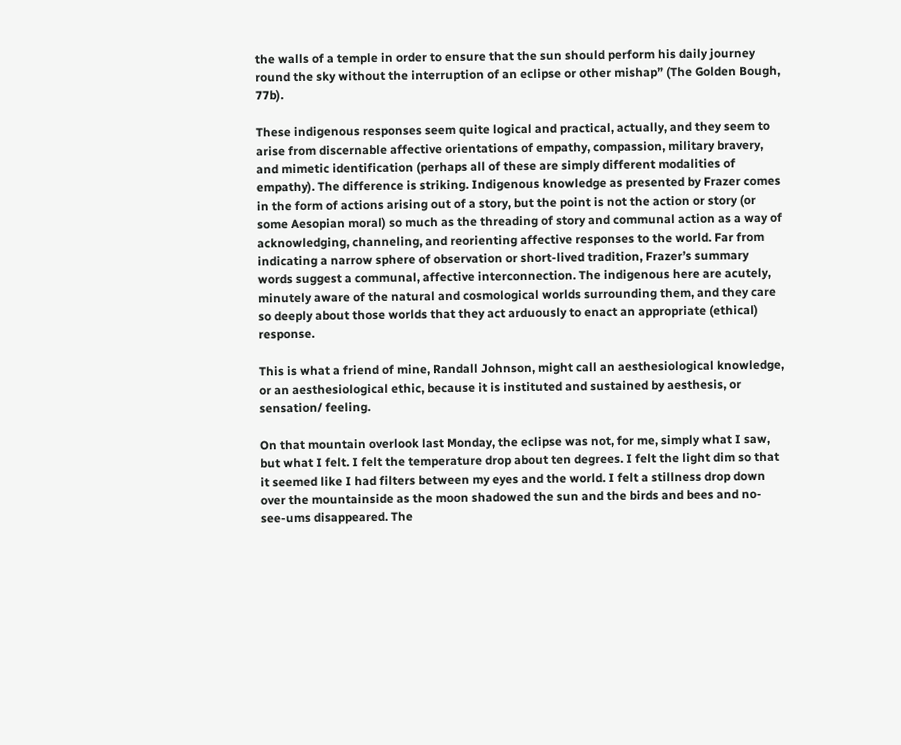the walls of a temple in order to ensure that the sun should perform his daily journey round the sky without the interruption of an eclipse or other mishap” (The Golden Bough, 77b).

These indigenous responses seem quite logical and practical, actually, and they seem to arise from discernable affective orientations of empathy, compassion, military bravery, and mimetic identification (perhaps all of these are simply different modalities of empathy). The difference is striking. Indigenous knowledge as presented by Frazer comes in the form of actions arising out of a story, but the point is not the action or story (or some Aesopian moral) so much as the threading of story and communal action as a way of acknowledging, channeling, and reorienting affective responses to the world. Far from indicating a narrow sphere of observation or short-lived tradition, Frazer’s summary words suggest a communal, affective interconnection. The indigenous here are acutely, minutely aware of the natural and cosmological worlds surrounding them, and they care so deeply about those worlds that they act arduously to enact an appropriate (ethical) response.

This is what a friend of mine, Randall Johnson, might call an aesthesiological knowledge, or an aesthesiological ethic, because it is instituted and sustained by aesthesis, or sensation/ feeling.

On that mountain overlook last Monday, the eclipse was not, for me, simply what I saw, but what I felt. I felt the temperature drop about ten degrees. I felt the light dim so that it seemed like I had filters between my eyes and the world. I felt a stillness drop down over the mountainside as the moon shadowed the sun and the birds and bees and no-see-ums disappeared. The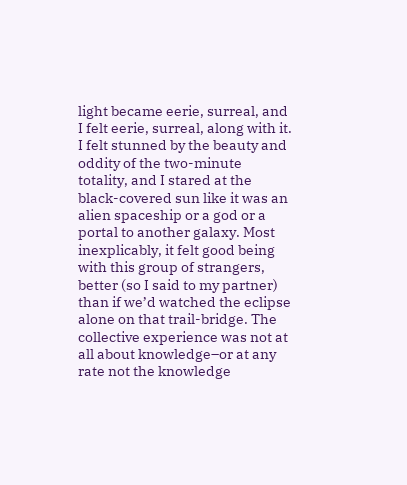light became eerie, surreal, and I felt eerie, surreal, along with it. I felt stunned by the beauty and oddity of the two-minute totality, and I stared at the black-covered sun like it was an alien spaceship or a god or a portal to another galaxy. Most inexplicably, it felt good being with this group of strangers, better (so I said to my partner) than if we’d watched the eclipse alone on that trail-bridge. The collective experience was not at all about knowledge–or at any rate not the knowledge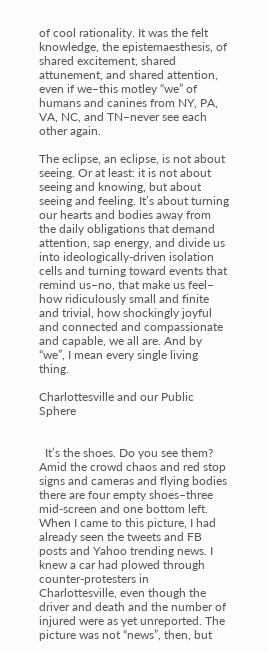of cool rationality. It was the felt knowledge, the epistemaesthesis, of shared excitement, shared attunement, and shared attention, even if we–this motley “we” of humans and canines from NY, PA, VA, NC, and TN–never see each other again.

The eclipse, an eclipse, is not about seeing. Or at least: it is not about seeing and knowing, but about seeing and feeling. It’s about turning our hearts and bodies away from the daily obligations that demand attention, sap energy, and divide us into ideologically-driven isolation cells and turning toward events that remind us–no, that make us feel– how ridiculously small and finite and trivial, how shockingly joyful and connected and compassionate and capable, we all are. And by “we”, I mean every single living thing.

Charlottesville and our Public Sphere


  It’s the shoes. Do you see them? Amid the crowd chaos and red stop signs and cameras and flying bodies there are four empty shoes–three mid-screen and one bottom left. When I came to this picture, I had already seen the tweets and FB posts and Yahoo trending news. I knew a car had plowed through counter-protesters in Charlottesville, even though the driver and death and the number of injured were as yet unreported. The picture was not “news”, then, but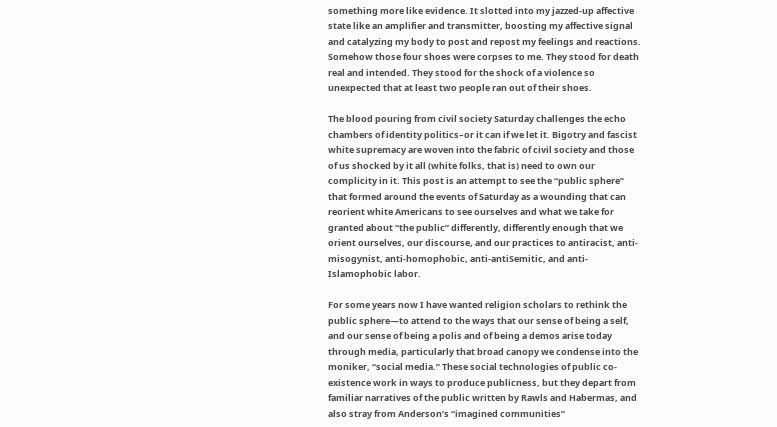something more like evidence. It slotted into my jazzed-up affective state like an amplifier and transmitter, boosting my affective signal and catalyzing my body to post and repost my feelings and reactions. Somehow those four shoes were corpses to me. They stood for death real and intended. They stood for the shock of a violence so unexpected that at least two people ran out of their shoes.

The blood pouring from civil society Saturday challenges the echo chambers of identity politics–or it can if we let it. Bigotry and fascist white supremacy are woven into the fabric of civil society and those of us shocked by it all (white folks, that is) need to own our complicity in it. This post is an attempt to see the “public sphere” that formed around the events of Saturday as a wounding that can reorient white Americans to see ourselves and what we take for granted about “the public” differently, differently enough that we orient ourselves, our discourse, and our practices to antiracist, anti-misogynist, anti-homophobic, anti-antiSemitic, and anti-Islamophobic labor.

For some years now I have wanted religion scholars to rethink the public sphere—to attend to the ways that our sense of being a self, and our sense of being a polis and of being a demos arise today through media, particularly that broad canopy we condense into the moniker, “social media.” These social technologies of public co-existence work in ways to produce publicness, but they depart from familiar narratives of the public written by Rawls and Habermas, and also stray from Anderson’s “imagined communities”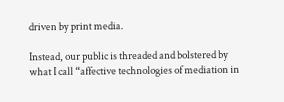driven by print media.

Instead, our public is threaded and bolstered by what I call “affective technologies of mediation in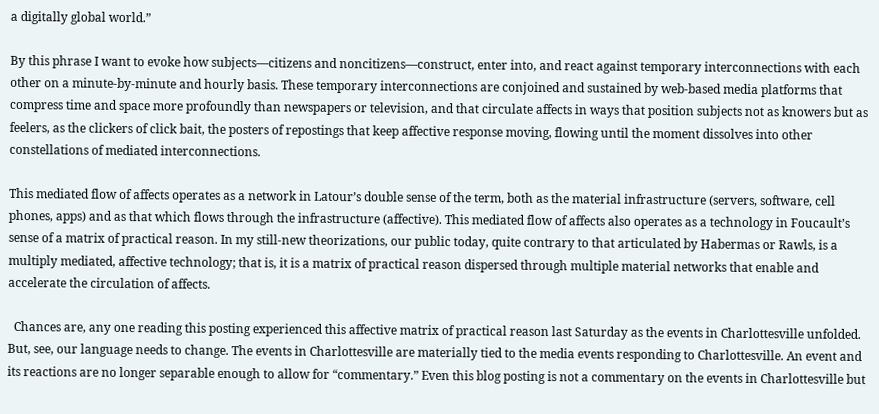a digitally global world.”

By this phrase I want to evoke how subjects—citizens and noncitizens—construct, enter into, and react against temporary interconnections with each other on a minute-by-minute and hourly basis. These temporary interconnections are conjoined and sustained by web-based media platforms that compress time and space more profoundly than newspapers or television, and that circulate affects in ways that position subjects not as knowers but as feelers, as the clickers of click bait, the posters of repostings that keep affective response moving, flowing until the moment dissolves into other constellations of mediated interconnections.

This mediated flow of affects operates as a network in Latour’s double sense of the term, both as the material infrastructure (servers, software, cell phones, apps) and as that which flows through the infrastructure (affective). This mediated flow of affects also operates as a technology in Foucault’s sense of a matrix of practical reason. In my still-new theorizations, our public today, quite contrary to that articulated by Habermas or Rawls, is a multiply mediated, affective technology; that is, it is a matrix of practical reason dispersed through multiple material networks that enable and accelerate the circulation of affects.

  Chances are, any one reading this posting experienced this affective matrix of practical reason last Saturday as the events in Charlottesville unfolded. But, see, our language needs to change. The events in Charlottesville are materially tied to the media events responding to Charlottesville. An event and its reactions are no longer separable enough to allow for “commentary.” Even this blog posting is not a commentary on the events in Charlottesville but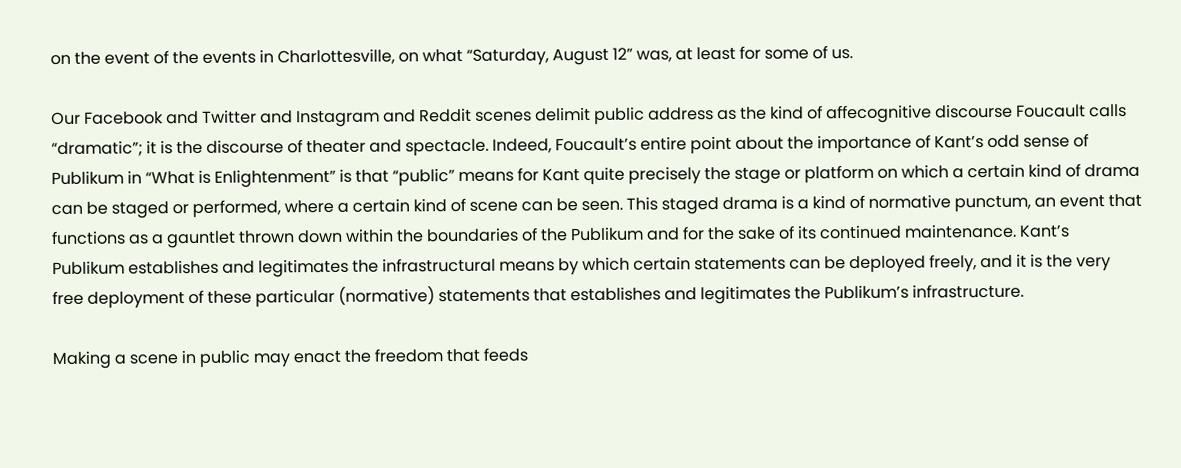on the event of the events in Charlottesville, on what “Saturday, August 12” was, at least for some of us.

Our Facebook and Twitter and Instagram and Reddit scenes delimit public address as the kind of affecognitive discourse Foucault calls “dramatic”; it is the discourse of theater and spectacle. Indeed, Foucault’s entire point about the importance of Kant’s odd sense of Publikum in “What is Enlightenment” is that “public” means for Kant quite precisely the stage or platform on which a certain kind of drama can be staged or performed, where a certain kind of scene can be seen. This staged drama is a kind of normative punctum, an event that functions as a gauntlet thrown down within the boundaries of the Publikum and for the sake of its continued maintenance. Kant’s Publikum establishes and legitimates the infrastructural means by which certain statements can be deployed freely, and it is the very free deployment of these particular (normative) statements that establishes and legitimates the Publikum’s infrastructure.

Making a scene in public may enact the freedom that feeds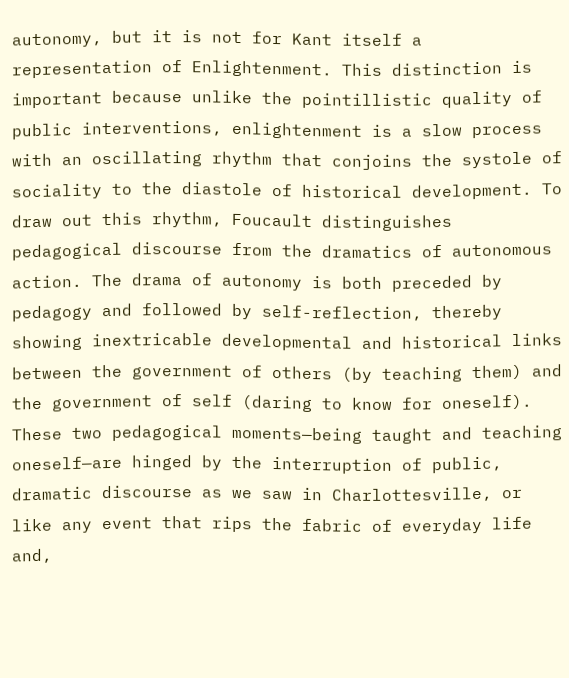autonomy, but it is not for Kant itself a representation of Enlightenment. This distinction is important because unlike the pointillistic quality of public interventions, enlightenment is a slow process with an oscillating rhythm that conjoins the systole of sociality to the diastole of historical development. To draw out this rhythm, Foucault distinguishes pedagogical discourse from the dramatics of autonomous action. The drama of autonomy is both preceded by pedagogy and followed by self-reflection, thereby showing inextricable developmental and historical links between the government of others (by teaching them) and the government of self (daring to know for oneself). These two pedagogical moments—being taught and teaching oneself—are hinged by the interruption of public, dramatic discourse as we saw in Charlottesville, or like any event that rips the fabric of everyday life and,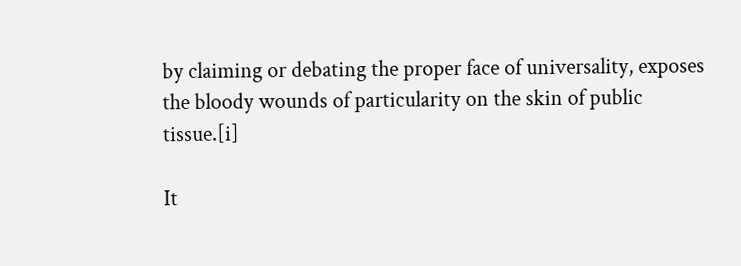by claiming or debating the proper face of universality, exposes the bloody wounds of particularity on the skin of public tissue.[i]

It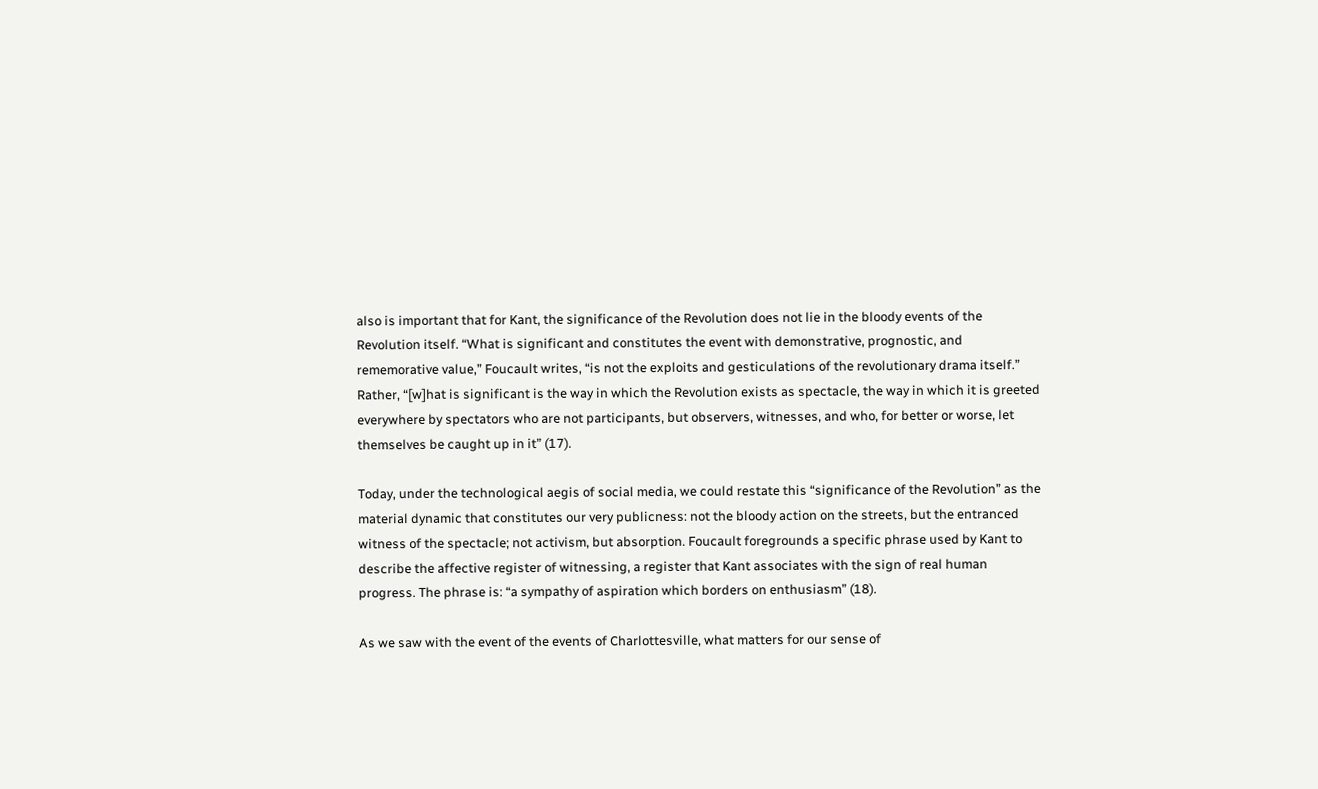also is important that for Kant, the significance of the Revolution does not lie in the bloody events of the Revolution itself. “What is significant and constitutes the event with demonstrative, prognostic, and rememorative value,” Foucault writes, “is not the exploits and gesticulations of the revolutionary drama itself.” Rather, “[w]hat is significant is the way in which the Revolution exists as spectacle, the way in which it is greeted everywhere by spectators who are not participants, but observers, witnesses, and who, for better or worse, let themselves be caught up in it” (17).

Today, under the technological aegis of social media, we could restate this “significance of the Revolution” as the material dynamic that constitutes our very publicness: not the bloody action on the streets, but the entranced witness of the spectacle; not activism, but absorption. Foucault foregrounds a specific phrase used by Kant to describe the affective register of witnessing, a register that Kant associates with the sign of real human progress. The phrase is: “a sympathy of aspiration which borders on enthusiasm” (18).

As we saw with the event of the events of Charlottesville, what matters for our sense of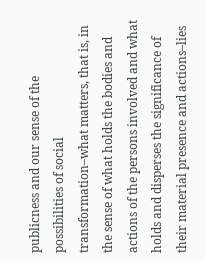publicness and our sense of the possibilities of social transformation–what matters, that is, in the sense of what holds the bodies and actions of the persons involved and what holds and disperses the significance of their material presence and actions–lies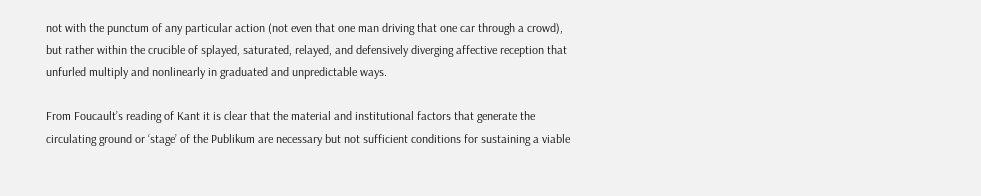not with the punctum of any particular action (not even that one man driving that one car through a crowd), but rather within the crucible of splayed, saturated, relayed, and defensively diverging affective reception that unfurled multiply and nonlinearly in graduated and unpredictable ways.

From Foucault’s reading of Kant it is clear that the material and institutional factors that generate the circulating ground or ‘stage’ of the Publikum are necessary but not sufficient conditions for sustaining a viable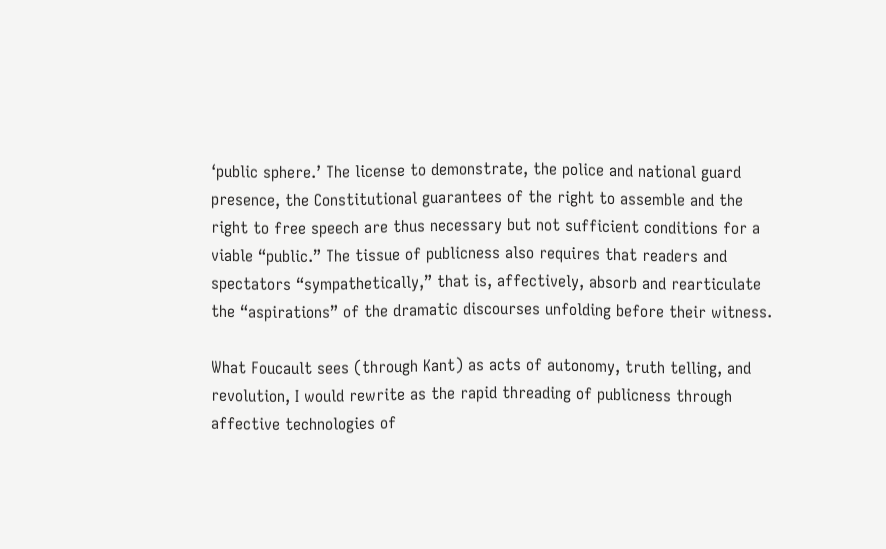‘public sphere.’ The license to demonstrate, the police and national guard presence, the Constitutional guarantees of the right to assemble and the right to free speech are thus necessary but not sufficient conditions for a viable “public.” The tissue of publicness also requires that readers and spectators “sympathetically,” that is, affectively, absorb and rearticulate the “aspirations” of the dramatic discourses unfolding before their witness.

What Foucault sees (through Kant) as acts of autonomy, truth telling, and revolution, I would rewrite as the rapid threading of publicness through affective technologies of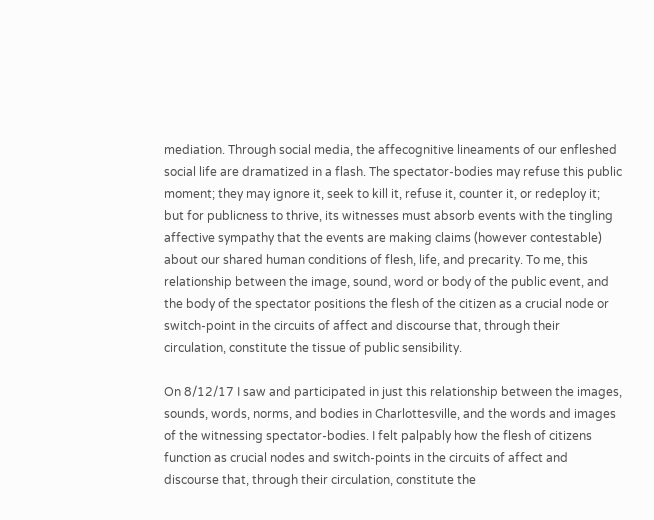mediation. Through social media, the affecognitive lineaments of our enfleshed social life are dramatized in a flash. The spectator-bodies may refuse this public moment; they may ignore it, seek to kill it, refuse it, counter it, or redeploy it; but for publicness to thrive, its witnesses must absorb events with the tingling affective sympathy that the events are making claims (however contestable) about our shared human conditions of flesh, life, and precarity. To me, this relationship between the image, sound, word or body of the public event, and the body of the spectator positions the flesh of the citizen as a crucial node or switch-point in the circuits of affect and discourse that, through their circulation, constitute the tissue of public sensibility.

On 8/12/17 I saw and participated in just this relationship between the images, sounds, words, norms, and bodies in Charlottesville, and the words and images of the witnessing spectator-bodies. I felt palpably how the flesh of citizens function as crucial nodes and switch-points in the circuits of affect and discourse that, through their circulation, constitute the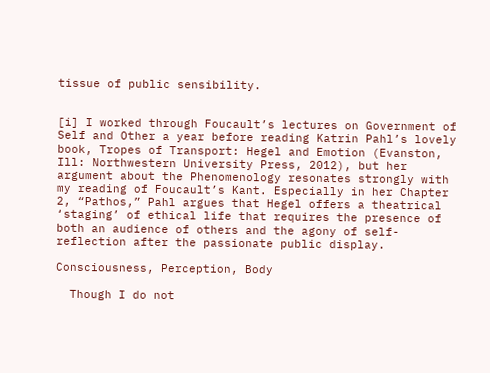tissue of public sensibility.


[i] I worked through Foucault’s lectures on Government of Self and Other a year before reading Katrin Pahl’s lovely book, Tropes of Transport: Hegel and Emotion (Evanston, Ill: Northwestern University Press, 2012), but her argument about the Phenomenology resonates strongly with my reading of Foucault’s Kant. Especially in her Chapter 2, “Pathos,” Pahl argues that Hegel offers a theatrical ‘staging’ of ethical life that requires the presence of both an audience of others and the agony of self-reflection after the passionate public display.

Consciousness, Perception, Body

  Though I do not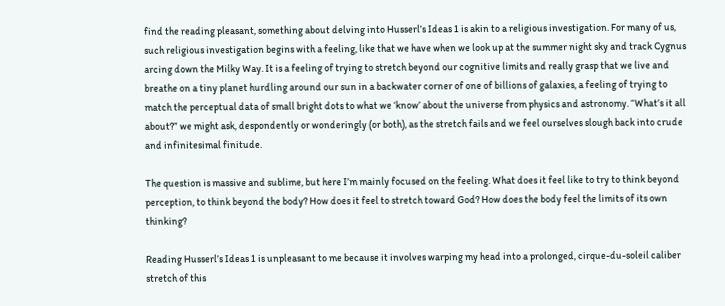find the reading pleasant, something about delving into Husserl’s Ideas 1 is akin to a religious investigation. For many of us, such religious investigation begins with a feeling, like that we have when we look up at the summer night sky and track Cygnus arcing down the Milky Way. It is a feeling of trying to stretch beyond our cognitive limits and really grasp that we live and breathe on a tiny planet hurdling around our sun in a backwater corner of one of billions of galaxies, a feeling of trying to match the perceptual data of small bright dots to what we ‘know’ about the universe from physics and astronomy. “What’s it all about?” we might ask, despondently or wonderingly (or both), as the stretch fails and we feel ourselves slough back into crude and infinitesimal finitude.

The question is massive and sublime, but here I’m mainly focused on the feeling. What does it feel like to try to think beyond perception, to think beyond the body? How does it feel to stretch toward God? How does the body feel the limits of its own thinking?

Reading Husserl’s Ideas 1 is unpleasant to me because it involves warping my head into a prolonged, cirque-du-soleil caliber stretch of this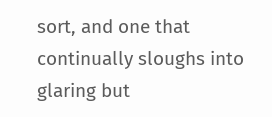sort, and one that continually sloughs into glaring but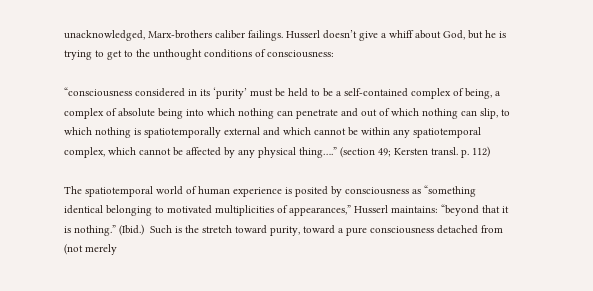unacknowledged, Marx-brothers caliber failings. Husserl doesn’t give a whiff about God, but he is trying to get to the unthought conditions of consciousness:

“consciousness considered in its ‘purity’ must be held to be a self-contained complex of being, a complex of absolute being into which nothing can penetrate and out of which nothing can slip, to which nothing is spatiotemporally external and which cannot be within any spatiotemporal complex, which cannot be affected by any physical thing….” (section 49; Kersten transl. p. 112)

The spatiotemporal world of human experience is posited by consciousness as “something identical belonging to motivated multiplicities of appearances,” Husserl maintains: “beyond that it is nothing.” (Ibid.)  Such is the stretch toward purity, toward a pure consciousness detached from (not merely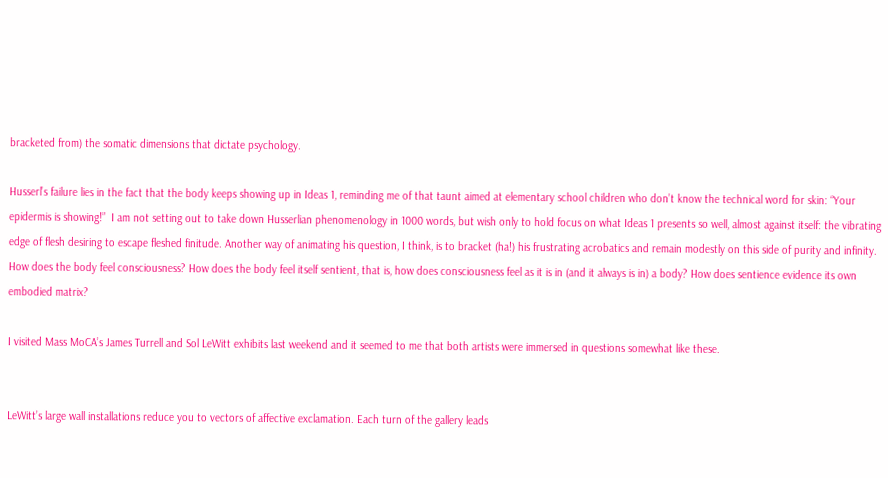bracketed from) the somatic dimensions that dictate psychology.

Husserl’s failure lies in the fact that the body keeps showing up in Ideas 1, reminding me of that taunt aimed at elementary school children who don’t know the technical word for skin: “Your epidermis is showing!”  I am not setting out to take down Husserlian phenomenology in 1000 words, but wish only to hold focus on what Ideas 1 presents so well, almost against itself: the vibrating edge of flesh desiring to escape fleshed finitude. Another way of animating his question, I think, is to bracket (ha!) his frustrating acrobatics and remain modestly on this side of purity and infinity. How does the body feel consciousness? How does the body feel itself sentient, that is, how does consciousness feel as it is in (and it always is in) a body? How does sentience evidence its own embodied matrix?

I visited Mass MoCA’s James Turrell and Sol LeWitt exhibits last weekend and it seemed to me that both artists were immersed in questions somewhat like these.


LeWitt’s large wall installations reduce you to vectors of affective exclamation. Each turn of the gallery leads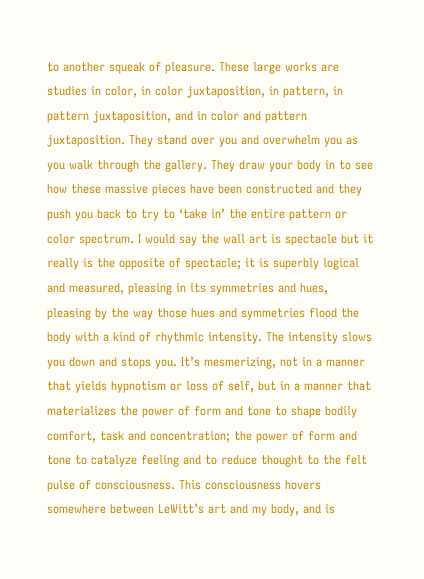to another squeak of pleasure. These large works are studies in color, in color juxtaposition, in pattern, in pattern juxtaposition, and in color and pattern juxtaposition. They stand over you and overwhelm you as you walk through the gallery. They draw your body in to see how these massive pieces have been constructed and they push you back to try to ‘take in’ the entire pattern or color spectrum. I would say the wall art is spectacle but it really is the opposite of spectacle; it is superbly logical and measured, pleasing in its symmetries and hues, pleasing by the way those hues and symmetries flood the body with a kind of rhythmic intensity. The intensity slows you down and stops you. It’s mesmerizing, not in a manner that yields hypnotism or loss of self, but in a manner that materializes the power of form and tone to shape bodily comfort, task and concentration; the power of form and tone to catalyze feeling and to reduce thought to the felt pulse of consciousness. This consciousness hovers somewhere between LeWitt’s art and my body, and is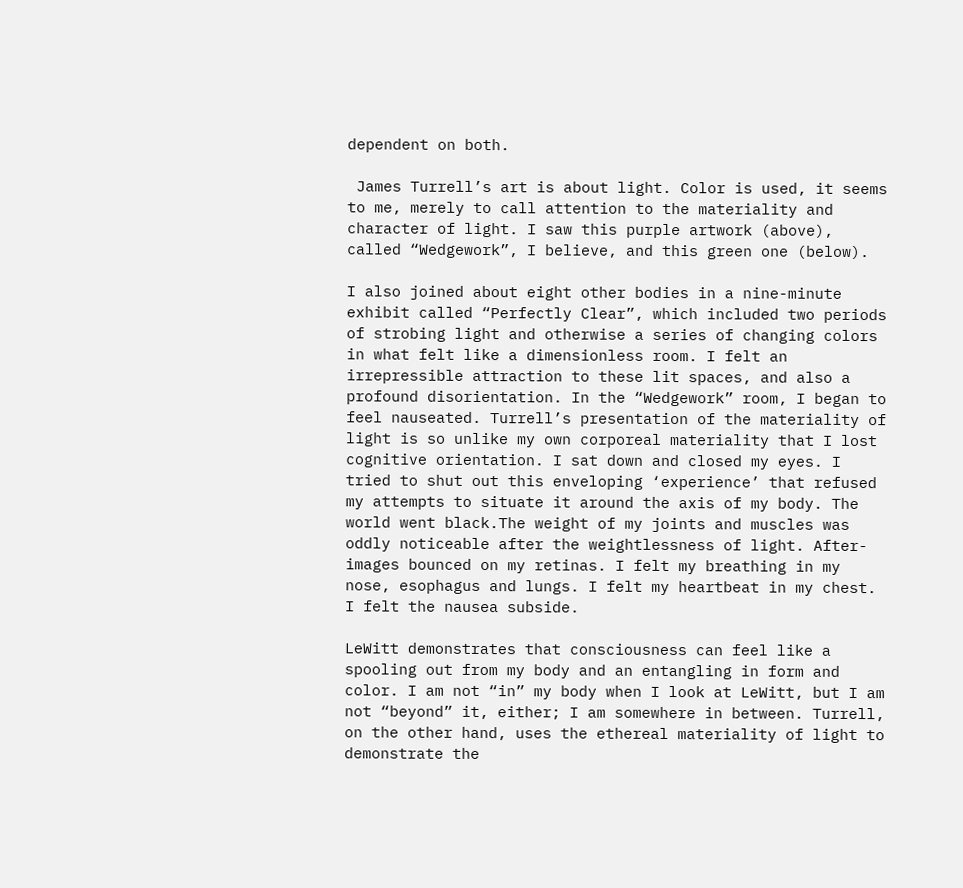dependent on both.

 James Turrell’s art is about light. Color is used, it seems to me, merely to call attention to the materiality and character of light. I saw this purple artwork (above), called “Wedgework”, I believe, and this green one (below).

I also joined about eight other bodies in a nine-minute exhibit called “Perfectly Clear”, which included two periods of strobing light and otherwise a series of changing colors in what felt like a dimensionless room. I felt an irrepressible attraction to these lit spaces, and also a profound disorientation. In the “Wedgework” room, I began to feel nauseated. Turrell’s presentation of the materiality of light is so unlike my own corporeal materiality that I lost cognitive orientation. I sat down and closed my eyes. I tried to shut out this enveloping ‘experience’ that refused my attempts to situate it around the axis of my body. The world went black.The weight of my joints and muscles was oddly noticeable after the weightlessness of light. After-images bounced on my retinas. I felt my breathing in my nose, esophagus and lungs. I felt my heartbeat in my chest. I felt the nausea subside.

LeWitt demonstrates that consciousness can feel like a spooling out from my body and an entangling in form and color. I am not “in” my body when I look at LeWitt, but I am not “beyond” it, either; I am somewhere in between. Turrell, on the other hand, uses the ethereal materiality of light to demonstrate the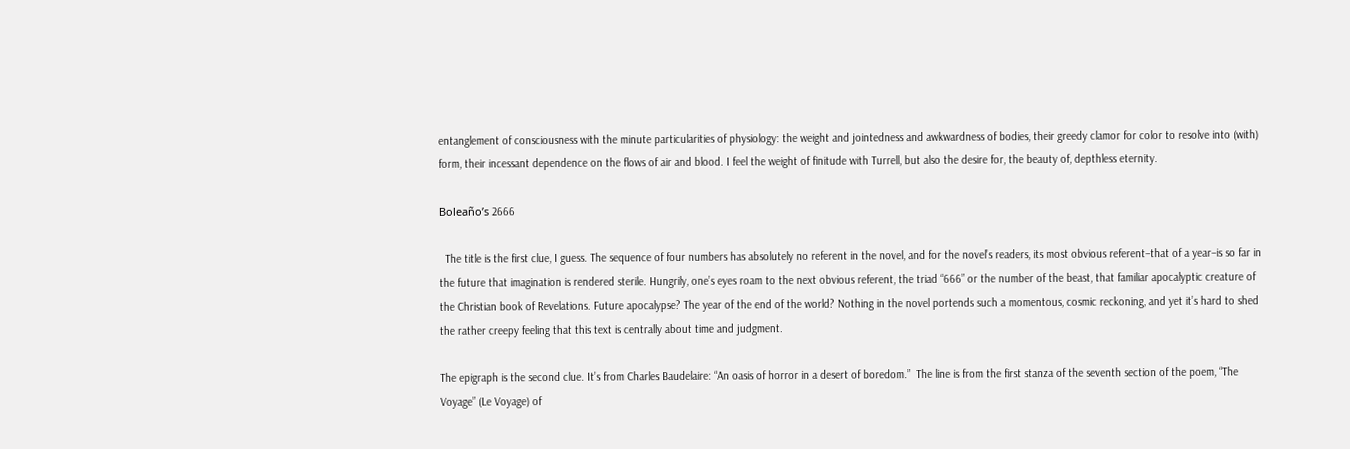entanglement of consciousness with the minute particularities of physiology: the weight and jointedness and awkwardness of bodies, their greedy clamor for color to resolve into (with) form, their incessant dependence on the flows of air and blood. I feel the weight of finitude with Turrell, but also the desire for, the beauty of, depthless eternity.

Boleaño’s 2666

  The title is the first clue, I guess. The sequence of four numbers has absolutely no referent in the novel, and for the novel’s readers, its most obvious referent–that of a year–is so far in the future that imagination is rendered sterile. Hungrily, one’s eyes roam to the next obvious referent, the triad “666” or the number of the beast, that familiar apocalyptic creature of the Christian book of Revelations. Future apocalypse? The year of the end of the world? Nothing in the novel portends such a momentous, cosmic reckoning, and yet it’s hard to shed the rather creepy feeling that this text is centrally about time and judgment.

The epigraph is the second clue. It’s from Charles Baudelaire: “An oasis of horror in a desert of boredom.”  The line is from the first stanza of the seventh section of the poem, “The Voyage” (Le Voyage) of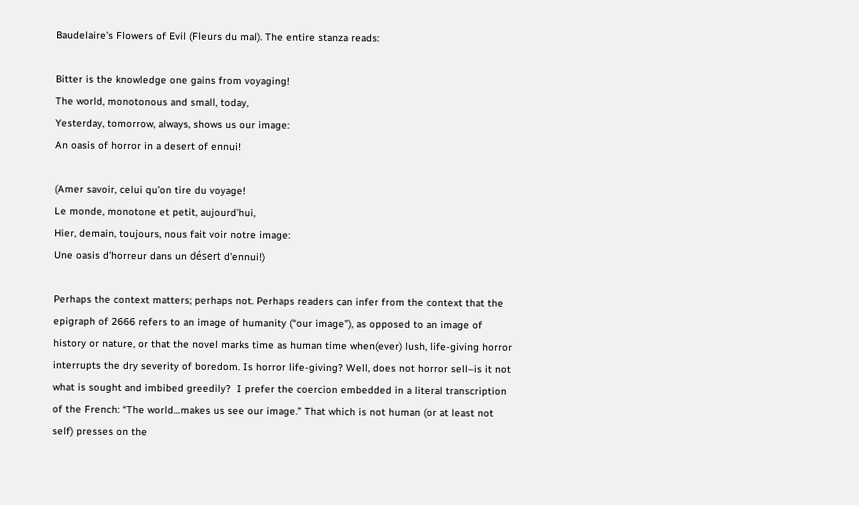Baudelaire’s Flowers of Evil (Fleurs du mal). The entire stanza reads:

Bitter is the knowledge one gains from voyaging!
The world, monotonous and small, today,
Yesterday, tomorrow, always, shows us our image:
An oasis of horror in a desert of ennui!

(Amer savoir, celui qu’on tire du voyage!
Le monde, monotone et petit, aujourd’hui,
Hier, demain, toujours, nous fait voir notre image:
Une oasis d’horreur dans un désert d’ennui!)

Perhaps the context matters; perhaps not. Perhaps readers can infer from the context that the epigraph of 2666 refers to an image of humanity (“our image”), as opposed to an image of history or nature, or that the novel marks time as human time when(ever) lush, life-giving horror interrupts the dry severity of boredom. Is horror life-giving? Well, does not horror sell–is it not what is sought and imbibed greedily?  I prefer the coercion embedded in a literal transcription of the French: “The world…makes us see our image.” That which is not human (or at least not self) presses on the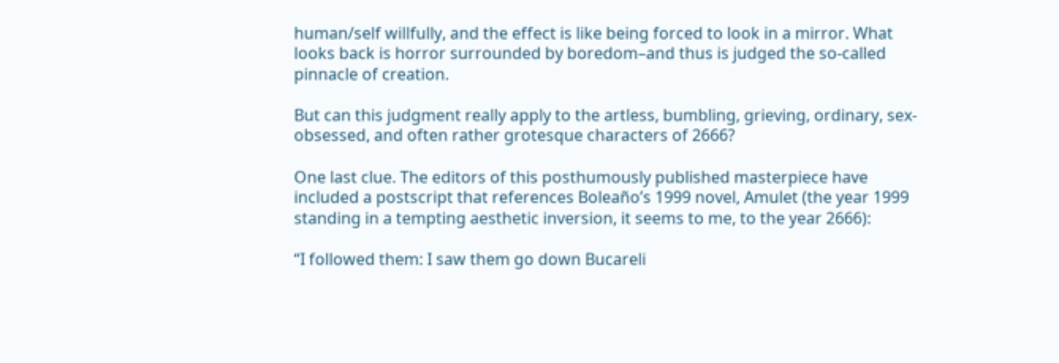human/self willfully, and the effect is like being forced to look in a mirror. What looks back is horror surrounded by boredom–and thus is judged the so-called pinnacle of creation.

But can this judgment really apply to the artless, bumbling, grieving, ordinary, sex-obsessed, and often rather grotesque characters of 2666?

One last clue. The editors of this posthumously published masterpiece have included a postscript that references Boleaño’s 1999 novel, Amulet (the year 1999 standing in a tempting aesthetic inversion, it seems to me, to the year 2666):

“I followed them: I saw them go down Bucareli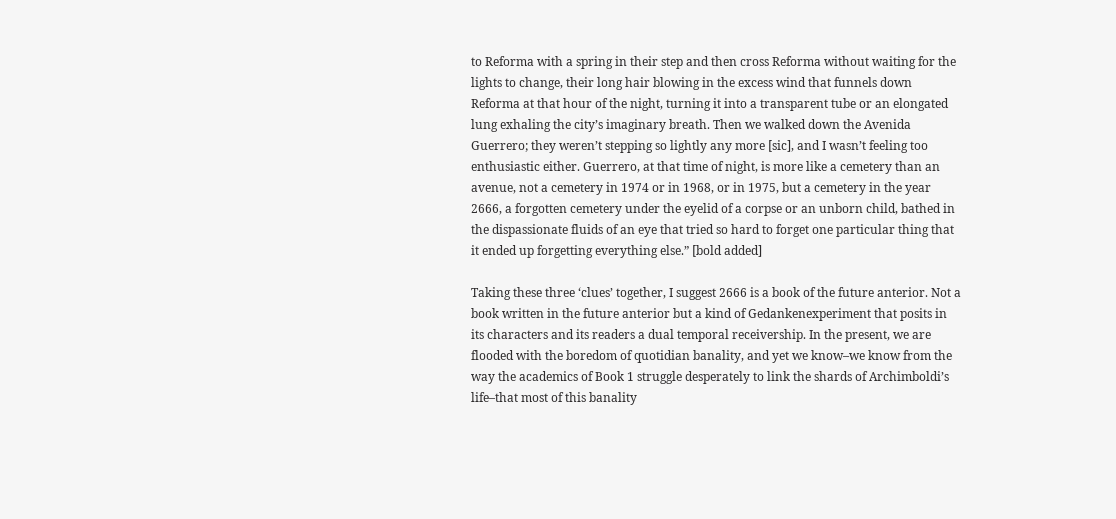to Reforma with a spring in their step and then cross Reforma without waiting for the lights to change, their long hair blowing in the excess wind that funnels down Reforma at that hour of the night, turning it into a transparent tube or an elongated lung exhaling the city’s imaginary breath. Then we walked down the Avenida Guerrero; they weren’t stepping so lightly any more [sic], and I wasn’t feeling too enthusiastic either. Guerrero, at that time of night, is more like a cemetery than an avenue, not a cemetery in 1974 or in 1968, or in 1975, but a cemetery in the year 2666, a forgotten cemetery under the eyelid of a corpse or an unborn child, bathed in the dispassionate fluids of an eye that tried so hard to forget one particular thing that it ended up forgetting everything else.” [bold added]

Taking these three ‘clues’ together, I suggest 2666 is a book of the future anterior. Not a book written in the future anterior but a kind of Gedankenexperiment that posits in its characters and its readers a dual temporal receivership. In the present, we are flooded with the boredom of quotidian banality, and yet we know–we know from the way the academics of Book 1 struggle desperately to link the shards of Archimboldi’s life–that most of this banality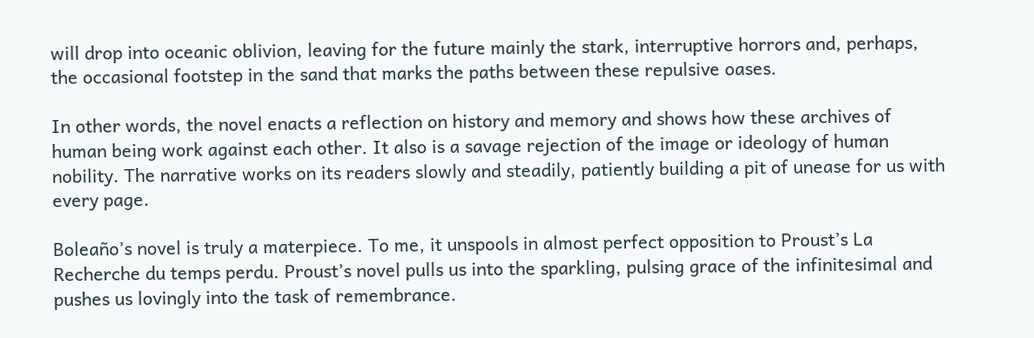will drop into oceanic oblivion, leaving for the future mainly the stark, interruptive horrors and, perhaps, the occasional footstep in the sand that marks the paths between these repulsive oases.

In other words, the novel enacts a reflection on history and memory and shows how these archives of human being work against each other. It also is a savage rejection of the image or ideology of human nobility. The narrative works on its readers slowly and steadily, patiently building a pit of unease for us with every page.

Boleaño’s novel is truly a materpiece. To me, it unspools in almost perfect opposition to Proust’s La Recherche du temps perdu. Proust’s novel pulls us into the sparkling, pulsing grace of the infinitesimal and pushes us lovingly into the task of remembrance.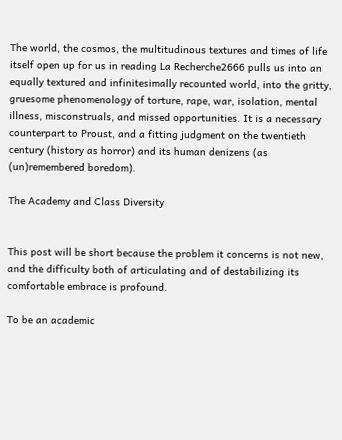The world, the cosmos, the multitudinous textures and times of life itself open up for us in reading La Recherche2666 pulls us into an equally textured and infinitesimally recounted world, into the gritty, gruesome phenomenology of torture, rape, war, isolation, mental illness, misconstruals, and missed opportunities. It is a necessary counterpart to Proust, and a fitting judgment on the twentieth century (history as horror) and its human denizens (as (un)remembered boredom).

The Academy and Class Diversity


This post will be short because the problem it concerns is not new, and the difficulty both of articulating and of destabilizing its comfortable embrace is profound.

To be an academic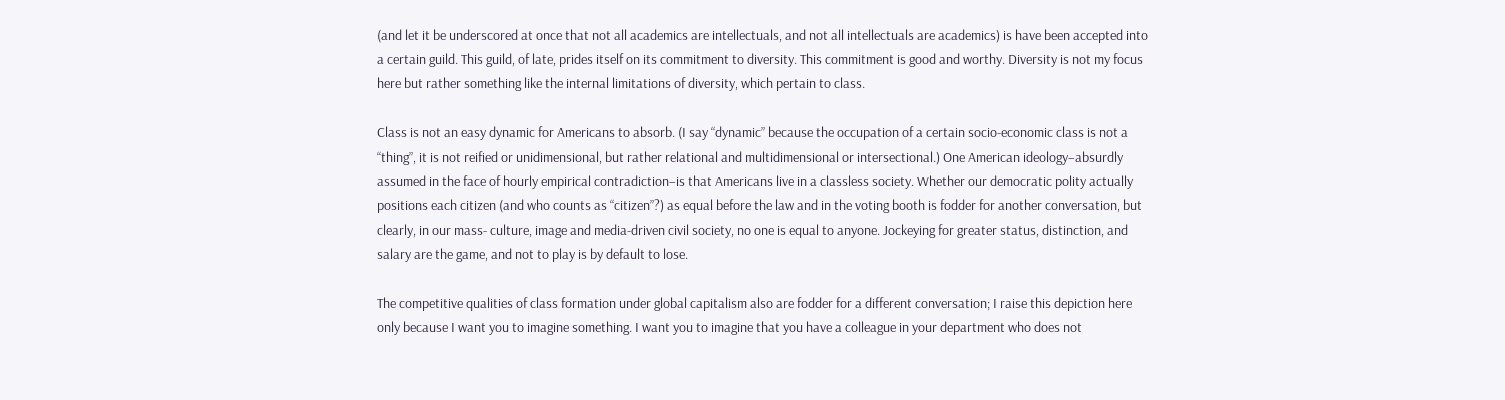(and let it be underscored at once that not all academics are intellectuals, and not all intellectuals are academics) is have been accepted into a certain guild. This guild, of late, prides itself on its commitment to diversity. This commitment is good and worthy. Diversity is not my focus here but rather something like the internal limitations of diversity, which pertain to class.

Class is not an easy dynamic for Americans to absorb. (I say “dynamic” because the occupation of a certain socio-economic class is not a “thing”, it is not reified or unidimensional, but rather relational and multidimensional or intersectional.) One American ideology–absurdly assumed in the face of hourly empirical contradiction–is that Americans live in a classless society. Whether our democratic polity actually positions each citizen (and who counts as “citizen”?) as equal before the law and in the voting booth is fodder for another conversation, but clearly, in our mass- culture, image and media-driven civil society, no one is equal to anyone. Jockeying for greater status, distinction, and salary are the game, and not to play is by default to lose.

The competitive qualities of class formation under global capitalism also are fodder for a different conversation; I raise this depiction here only because I want you to imagine something. I want you to imagine that you have a colleague in your department who does not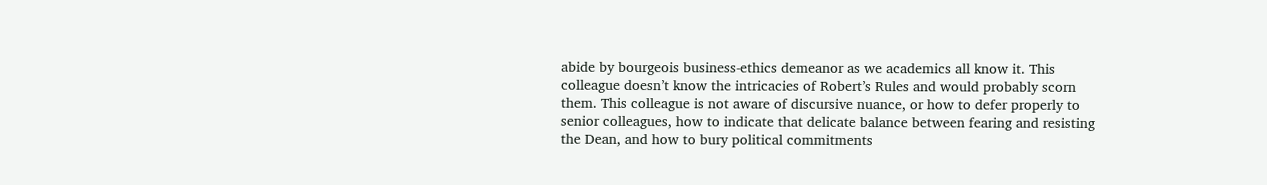abide by bourgeois business-ethics demeanor as we academics all know it. This colleague doesn’t know the intricacies of Robert’s Rules and would probably scorn them. This colleague is not aware of discursive nuance, or how to defer properly to senior colleagues, how to indicate that delicate balance between fearing and resisting the Dean, and how to bury political commitments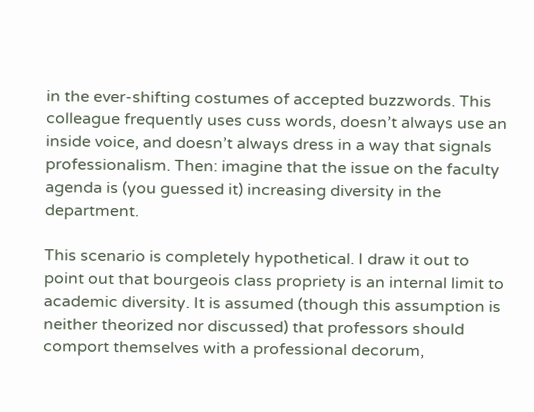in the ever-shifting costumes of accepted buzzwords. This colleague frequently uses cuss words, doesn’t always use an inside voice, and doesn’t always dress in a way that signals professionalism. Then: imagine that the issue on the faculty agenda is (you guessed it) increasing diversity in the department.

This scenario is completely hypothetical. I draw it out to point out that bourgeois class propriety is an internal limit to academic diversity. It is assumed (though this assumption is neither theorized nor discussed) that professors should comport themselves with a professional decorum,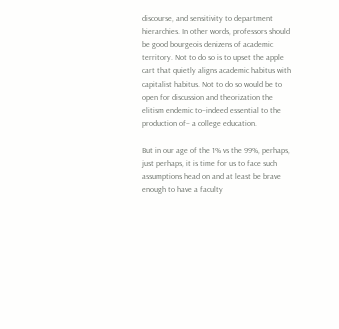discourse, and sensitivity to department hierarchies. In other words, professors should be good bourgeois denizens of academic territory. Not to do so is to upset the apple cart that quietly aligns academic habitus with capitalist habitus. Not to do so would be to open for discussion and theorization the elitism endemic to–indeed essential to the production of– a college education.

But in our age of the 1% vs the 99%, perhaps, just perhaps, it is time for us to face such assumptions head on and at least be brave enough to have a faculty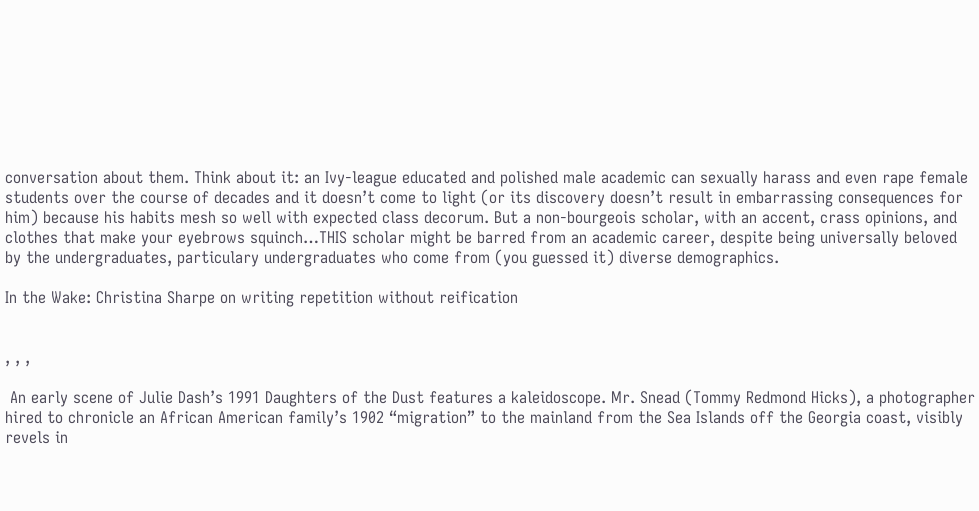conversation about them. Think about it: an Ivy-league educated and polished male academic can sexually harass and even rape female students over the course of decades and it doesn’t come to light (or its discovery doesn’t result in embarrassing consequences for him) because his habits mesh so well with expected class decorum. But a non-bourgeois scholar, with an accent, crass opinions, and clothes that make your eyebrows squinch…THIS scholar might be barred from an academic career, despite being universally beloved by the undergraduates, particulary undergraduates who come from (you guessed it) diverse demographics.

In the Wake: Christina Sharpe on writing repetition without reification


, , ,

 An early scene of Julie Dash’s 1991 Daughters of the Dust features a kaleidoscope. Mr. Snead (Tommy Redmond Hicks), a photographer hired to chronicle an African American family’s 1902 “migration” to the mainland from the Sea Islands off the Georgia coast, visibly revels in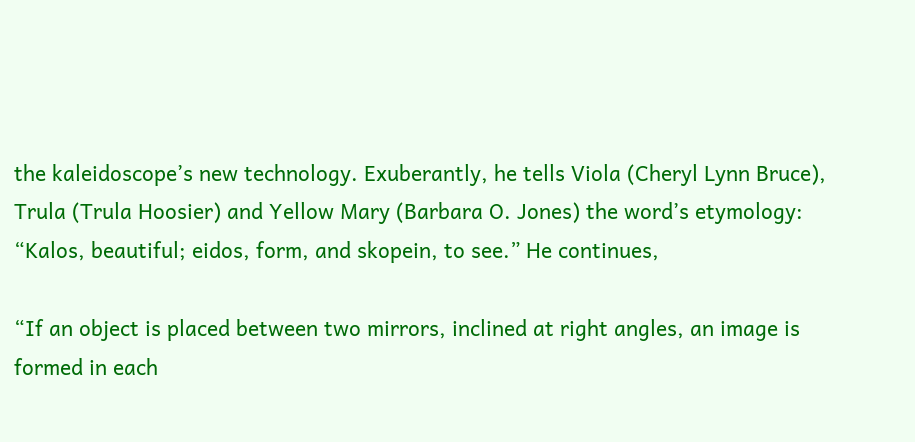the kaleidoscope’s new technology. Exuberantly, he tells Viola (Cheryl Lynn Bruce), Trula (Trula Hoosier) and Yellow Mary (Barbara O. Jones) the word’s etymology: “Kalos, beautiful; eidos, form, and skopein, to see.” He continues,

“If an object is placed between two mirrors, inclined at right angles, an image is formed in each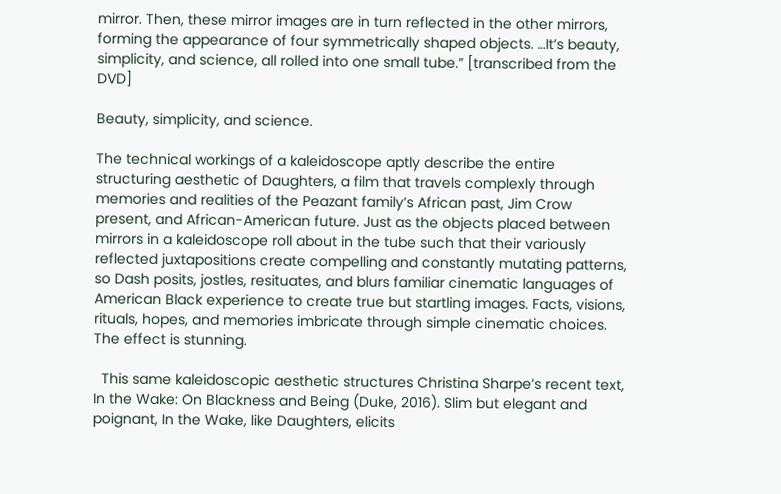mirror. Then, these mirror images are in turn reflected in the other mirrors, forming the appearance of four symmetrically shaped objects. …It’s beauty, simplicity, and science, all rolled into one small tube.” [transcribed from the DVD]

Beauty, simplicity, and science.

The technical workings of a kaleidoscope aptly describe the entire structuring aesthetic of Daughters, a film that travels complexly through memories and realities of the Peazant family’s African past, Jim Crow present, and African-American future. Just as the objects placed between mirrors in a kaleidoscope roll about in the tube such that their variously reflected juxtapositions create compelling and constantly mutating patterns, so Dash posits, jostles, resituates, and blurs familiar cinematic languages of American Black experience to create true but startling images. Facts, visions, rituals, hopes, and memories imbricate through simple cinematic choices. The effect is stunning.

  This same kaleidoscopic aesthetic structures Christina Sharpe’s recent text, In the Wake: On Blackness and Being (Duke, 2016). Slim but elegant and poignant, In the Wake, like Daughters, elicits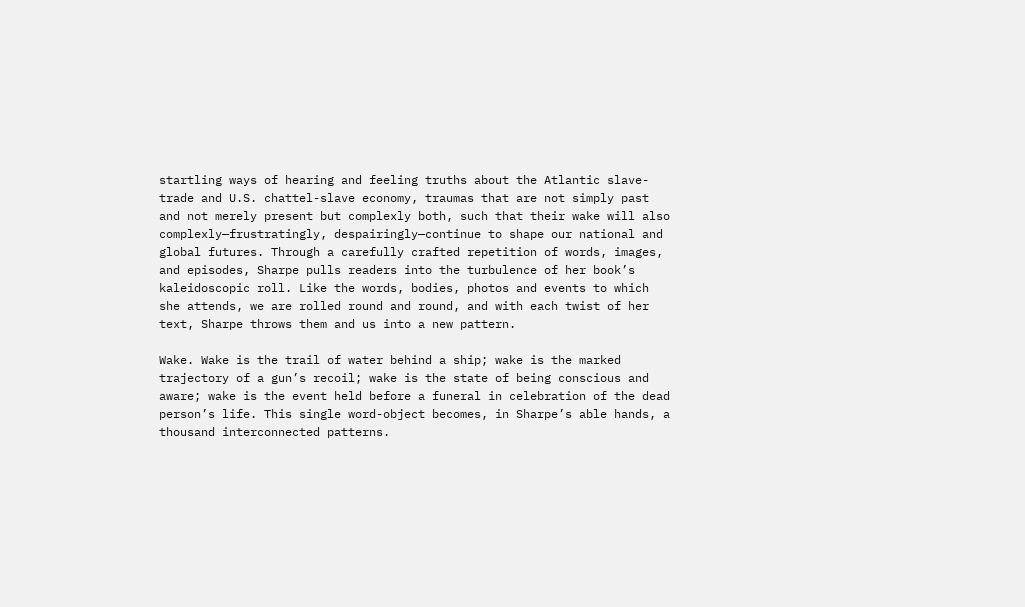startling ways of hearing and feeling truths about the Atlantic slave-trade and U.S. chattel-slave economy, traumas that are not simply past and not merely present but complexly both, such that their wake will also complexly—frustratingly, despairingly—continue to shape our national and global futures. Through a carefully crafted repetition of words, images, and episodes, Sharpe pulls readers into the turbulence of her book’s kaleidoscopic roll. Like the words, bodies, photos and events to which she attends, we are rolled round and round, and with each twist of her text, Sharpe throws them and us into a new pattern.

Wake. Wake is the trail of water behind a ship; wake is the marked trajectory of a gun’s recoil; wake is the state of being conscious and aware; wake is the event held before a funeral in celebration of the dead person’s life. This single word-object becomes, in Sharpe’s able hands, a thousand interconnected patterns.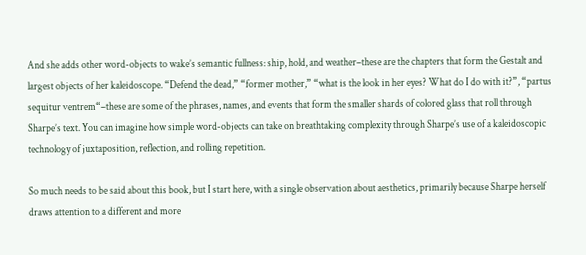And she adds other word-objects to wake’s semantic fullness: ship, hold, and weather–these are the chapters that form the Gestalt and largest objects of her kaleidoscope. “Defend the dead,” “former mother,” “what is the look in her eyes? What do I do with it?”, “partus sequitur ventrem“–these are some of the phrases, names, and events that form the smaller shards of colored glass that roll through Sharpe’s text. You can imagine how simple word-objects can take on breathtaking complexity through Sharpe’s use of a kaleidoscopic technology of juxtaposition, reflection, and rolling repetition.

So much needs to be said about this book, but I start here, with a single observation about aesthetics, primarily because Sharpe herself draws attention to a different and more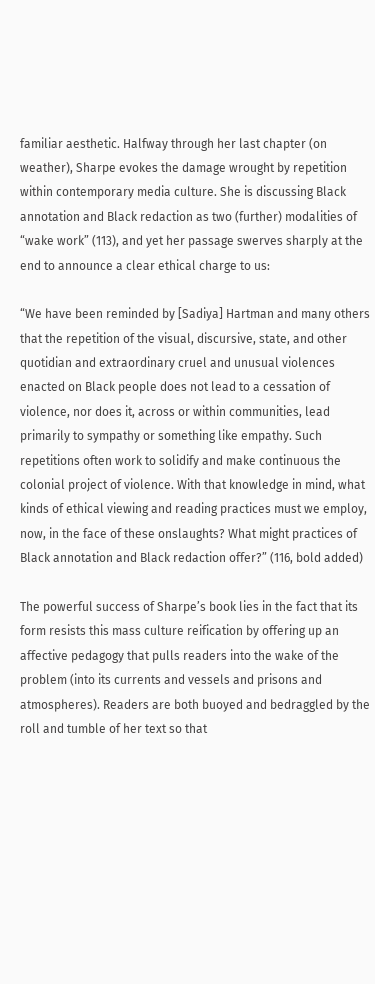familiar aesthetic. Halfway through her last chapter (on weather), Sharpe evokes the damage wrought by repetition within contemporary media culture. She is discussing Black annotation and Black redaction as two (further) modalities of “wake work” (113), and yet her passage swerves sharply at the end to announce a clear ethical charge to us:

“We have been reminded by [Sadiya] Hartman and many others that the repetition of the visual, discursive, state, and other quotidian and extraordinary cruel and unusual violences enacted on Black people does not lead to a cessation of violence, nor does it, across or within communities, lead primarily to sympathy or something like empathy. Such repetitions often work to solidify and make continuous the colonial project of violence. With that knowledge in mind, what kinds of ethical viewing and reading practices must we employ, now, in the face of these onslaughts? What might practices of Black annotation and Black redaction offer?” (116, bold added)

The powerful success of Sharpe’s book lies in the fact that its form resists this mass culture reification by offering up an affective pedagogy that pulls readers into the wake of the problem (into its currents and vessels and prisons and atmospheres). Readers are both buoyed and bedraggled by the roll and tumble of her text so that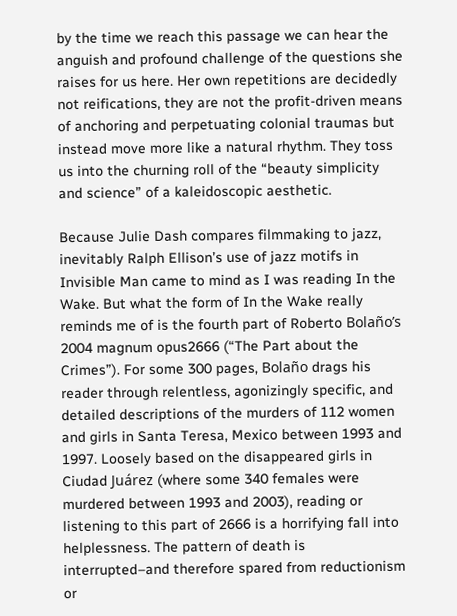by the time we reach this passage we can hear the anguish and profound challenge of the questions she raises for us here. Her own repetitions are decidedly not reifications, they are not the profit-driven means of anchoring and perpetuating colonial traumas but instead move more like a natural rhythm. They toss us into the churning roll of the “beauty simplicity and science” of a kaleidoscopic aesthetic.

Because Julie Dash compares filmmaking to jazz, inevitably Ralph Ellison’s use of jazz motifs in Invisible Man came to mind as I was reading In the Wake. But what the form of In the Wake really reminds me of is the fourth part of Roberto Bolaño’s 2004 magnum opus2666 (“The Part about the Crimes”). For some 300 pages, Bolaño drags his reader through relentless, agonizingly specific, and detailed descriptions of the murders of 112 women and girls in Santa Teresa, Mexico between 1993 and 1997. Loosely based on the disappeared girls in Ciudad Juárez (where some 340 females were murdered between 1993 and 2003), reading or listening to this part of 2666 is a horrifying fall into helplessness. The pattern of death is interrupted–and therefore spared from reductionism or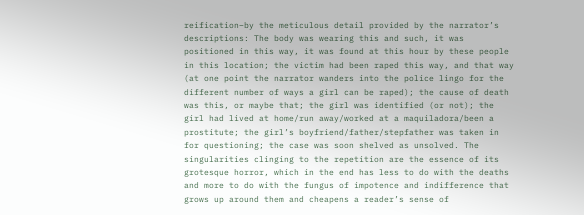reification–by the meticulous detail provided by the narrator’s descriptions: The body was wearing this and such, it was positioned in this way, it was found at this hour by these people in this location; the victim had been raped this way, and that way (at one point the narrator wanders into the police lingo for the different number of ways a girl can be raped); the cause of death was this, or maybe that; the girl was identified (or not); the girl had lived at home/run away/worked at a maquiladora/been a prostitute; the girl’s boyfriend/father/stepfather was taken in for questioning; the case was soon shelved as unsolved. The singularities clinging to the repetition are the essence of its grotesque horror, which in the end has less to do with the deaths and more to do with the fungus of impotence and indifference that grows up around them and cheapens a reader’s sense of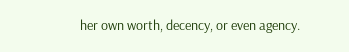her own worth, decency, or even agency.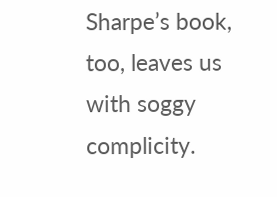Sharpe’s book, too, leaves us with soggy complicity.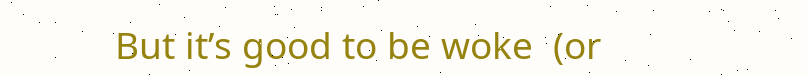But it’s good to be woke  (or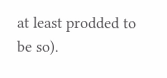at least prodded to be so).